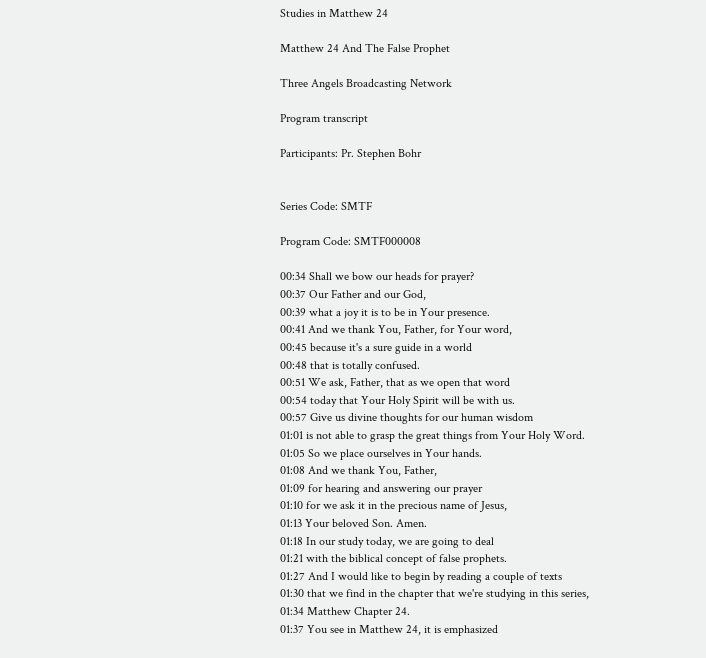Studies in Matthew 24

Matthew 24 And The False Prophet

Three Angels Broadcasting Network

Program transcript

Participants: Pr. Stephen Bohr


Series Code: SMTF

Program Code: SMTF000008

00:34 Shall we bow our heads for prayer?
00:37 Our Father and our God,
00:39 what a joy it is to be in Your presence.
00:41 And we thank You, Father, for Your word,
00:45 because it's a sure guide in a world
00:48 that is totally confused.
00:51 We ask, Father, that as we open that word
00:54 today that Your Holy Spirit will be with us.
00:57 Give us divine thoughts for our human wisdom
01:01 is not able to grasp the great things from Your Holy Word.
01:05 So we place ourselves in Your hands.
01:08 And we thank You, Father,
01:09 for hearing and answering our prayer
01:10 for we ask it in the precious name of Jesus,
01:13 Your beloved Son. Amen.
01:18 In our study today, we are going to deal
01:21 with the biblical concept of false prophets.
01:27 And I would like to begin by reading a couple of texts
01:30 that we find in the chapter that we're studying in this series,
01:34 Matthew Chapter 24.
01:37 You see in Matthew 24, it is emphasized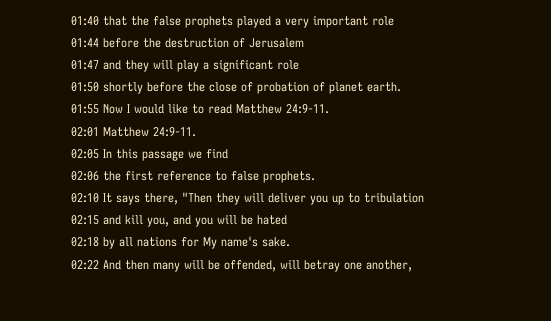01:40 that the false prophets played a very important role
01:44 before the destruction of Jerusalem
01:47 and they will play a significant role
01:50 shortly before the close of probation of planet earth.
01:55 Now I would like to read Matthew 24:9-11.
02:01 Matthew 24:9-11.
02:05 In this passage we find
02:06 the first reference to false prophets.
02:10 It says there, "Then they will deliver you up to tribulation
02:15 and kill you, and you will be hated
02:18 by all nations for My name's sake.
02:22 And then many will be offended, will betray one another,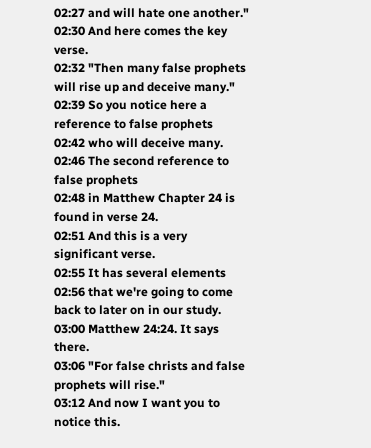02:27 and will hate one another."
02:30 And here comes the key verse.
02:32 "Then many false prophets will rise up and deceive many."
02:39 So you notice here a reference to false prophets
02:42 who will deceive many.
02:46 The second reference to false prophets
02:48 in Matthew Chapter 24 is found in verse 24.
02:51 And this is a very significant verse.
02:55 It has several elements
02:56 that we're going to come back to later on in our study.
03:00 Matthew 24:24. It says there.
03:06 "For false christs and false prophets will rise."
03:12 And now I want you to notice this.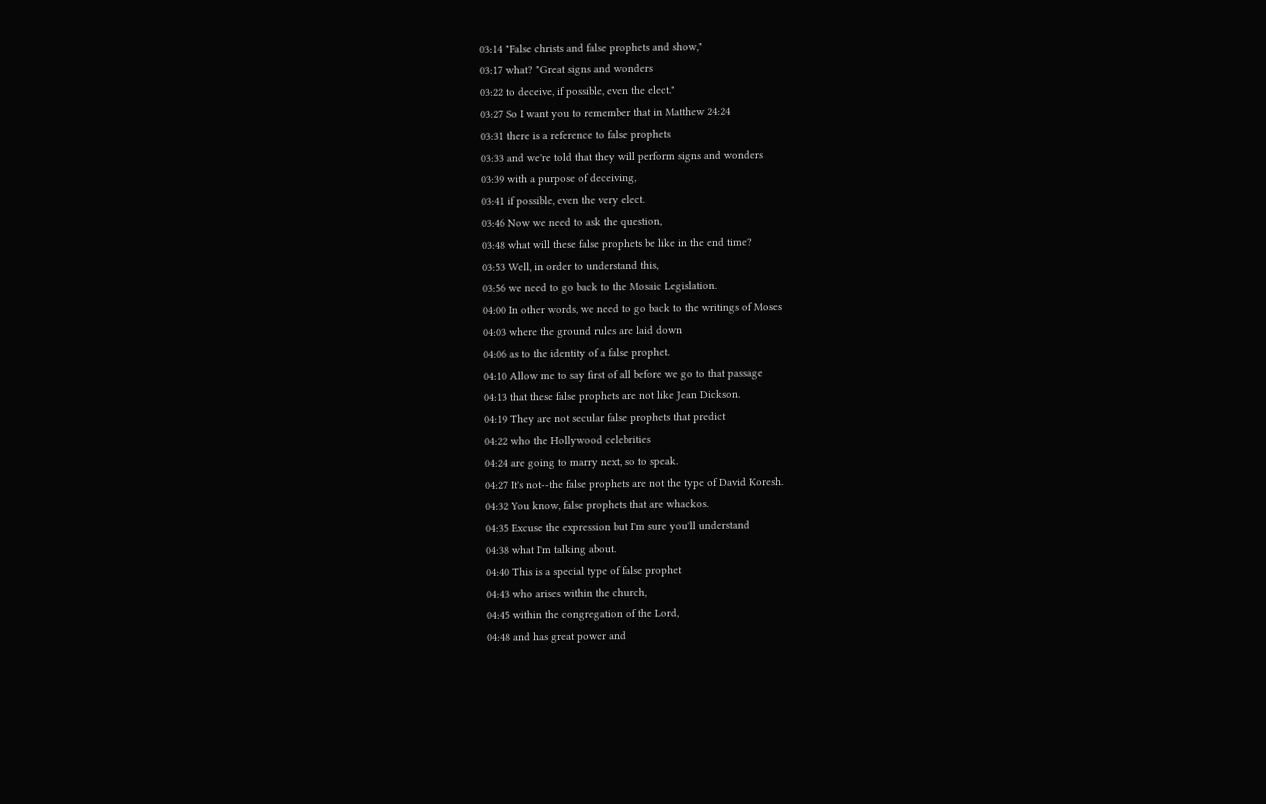03:14 "False christs and false prophets and show,"
03:17 what? "Great signs and wonders
03:22 to deceive, if possible, even the elect."
03:27 So I want you to remember that in Matthew 24:24
03:31 there is a reference to false prophets
03:33 and we're told that they will perform signs and wonders
03:39 with a purpose of deceiving,
03:41 if possible, even the very elect.
03:46 Now we need to ask the question,
03:48 what will these false prophets be like in the end time?
03:53 Well, in order to understand this,
03:56 we need to go back to the Mosaic Legislation.
04:00 In other words, we need to go back to the writings of Moses
04:03 where the ground rules are laid down
04:06 as to the identity of a false prophet.
04:10 Allow me to say first of all before we go to that passage
04:13 that these false prophets are not like Jean Dickson.
04:19 They are not secular false prophets that predict
04:22 who the Hollywood celebrities
04:24 are going to marry next, so to speak.
04:27 It's not--the false prophets are not the type of David Koresh.
04:32 You know, false prophets that are whackos.
04:35 Excuse the expression but I'm sure you'll understand
04:38 what I'm talking about.
04:40 This is a special type of false prophet
04:43 who arises within the church,
04:45 within the congregation of the Lord,
04:48 and has great power and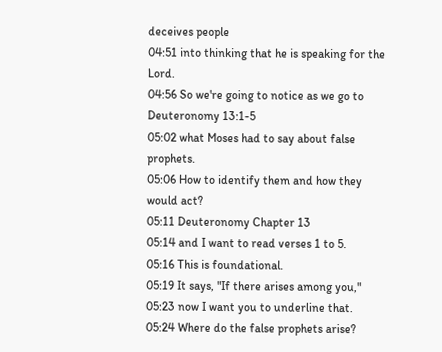deceives people
04:51 into thinking that he is speaking for the Lord.
04:56 So we're going to notice as we go to Deuteronomy 13:1-5
05:02 what Moses had to say about false prophets.
05:06 How to identify them and how they would act?
05:11 Deuteronomy Chapter 13
05:14 and I want to read verses 1 to 5.
05:16 This is foundational.
05:19 It says, "If there arises among you,"
05:23 now I want you to underline that.
05:24 Where do the false prophets arise?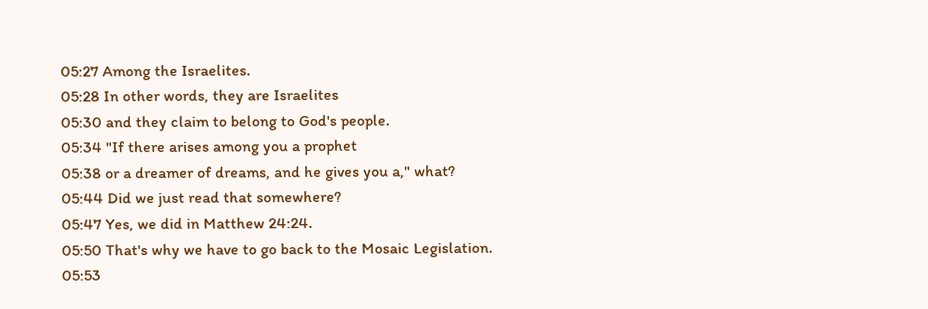05:27 Among the Israelites.
05:28 In other words, they are Israelites
05:30 and they claim to belong to God's people.
05:34 "If there arises among you a prophet
05:38 or a dreamer of dreams, and he gives you a," what?
05:44 Did we just read that somewhere?
05:47 Yes, we did in Matthew 24:24.
05:50 That's why we have to go back to the Mosaic Legislation.
05:53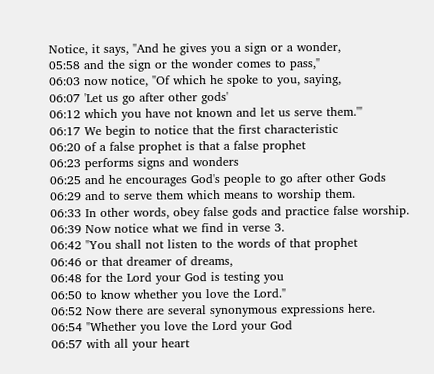Notice, it says, "And he gives you a sign or a wonder,
05:58 and the sign or the wonder comes to pass,"
06:03 now notice, "Of which he spoke to you, saying,
06:07 'Let us go after other gods'
06:12 which you have not known and let us serve them.'"
06:17 We begin to notice that the first characteristic
06:20 of a false prophet is that a false prophet
06:23 performs signs and wonders
06:25 and he encourages God's people to go after other Gods
06:29 and to serve them which means to worship them.
06:33 In other words, obey false gods and practice false worship.
06:39 Now notice what we find in verse 3.
06:42 "You shall not listen to the words of that prophet
06:46 or that dreamer of dreams,
06:48 for the Lord your God is testing you
06:50 to know whether you love the Lord."
06:52 Now there are several synonymous expressions here.
06:54 "Whether you love the Lord your God
06:57 with all your heart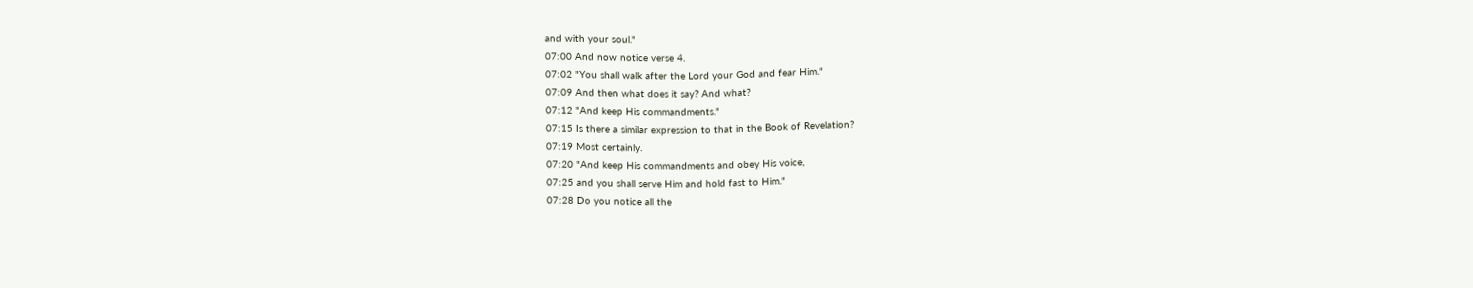and with your soul."
07:00 And now notice verse 4.
07:02 "You shall walk after the Lord your God and fear Him."
07:09 And then what does it say? And what?
07:12 "And keep His commandments."
07:15 Is there a similar expression to that in the Book of Revelation?
07:19 Most certainly.
07:20 "And keep His commandments and obey His voice,
07:25 and you shall serve Him and hold fast to Him."
07:28 Do you notice all the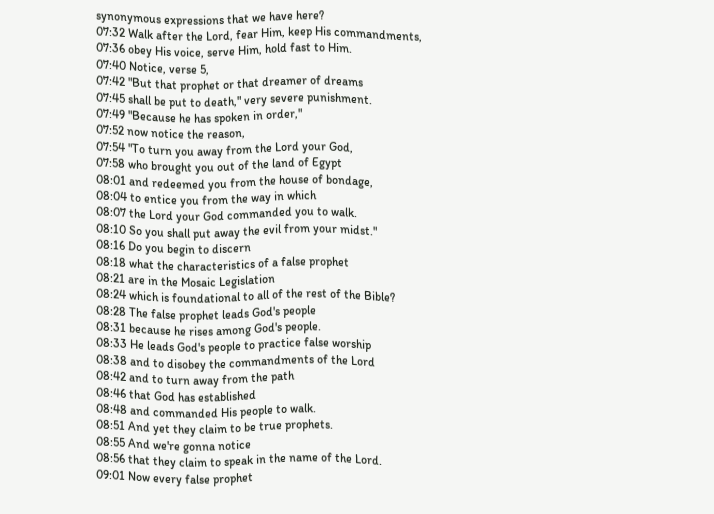synonymous expressions that we have here?
07:32 Walk after the Lord, fear Him, keep His commandments,
07:36 obey His voice, serve Him, hold fast to Him.
07:40 Notice, verse 5,
07:42 "But that prophet or that dreamer of dreams
07:45 shall be put to death," very severe punishment.
07:49 "Because he has spoken in order,"
07:52 now notice the reason,
07:54 "To turn you away from the Lord your God,
07:58 who brought you out of the land of Egypt
08:01 and redeemed you from the house of bondage,
08:04 to entice you from the way in which
08:07 the Lord your God commanded you to walk.
08:10 So you shall put away the evil from your midst."
08:16 Do you begin to discern
08:18 what the characteristics of a false prophet
08:21 are in the Mosaic Legislation
08:24 which is foundational to all of the rest of the Bible?
08:28 The false prophet leads God's people
08:31 because he rises among God's people.
08:33 He leads God's people to practice false worship
08:38 and to disobey the commandments of the Lord
08:42 and to turn away from the path
08:46 that God has established
08:48 and commanded His people to walk.
08:51 And yet they claim to be true prophets.
08:55 And we're gonna notice
08:56 that they claim to speak in the name of the Lord.
09:01 Now every false prophet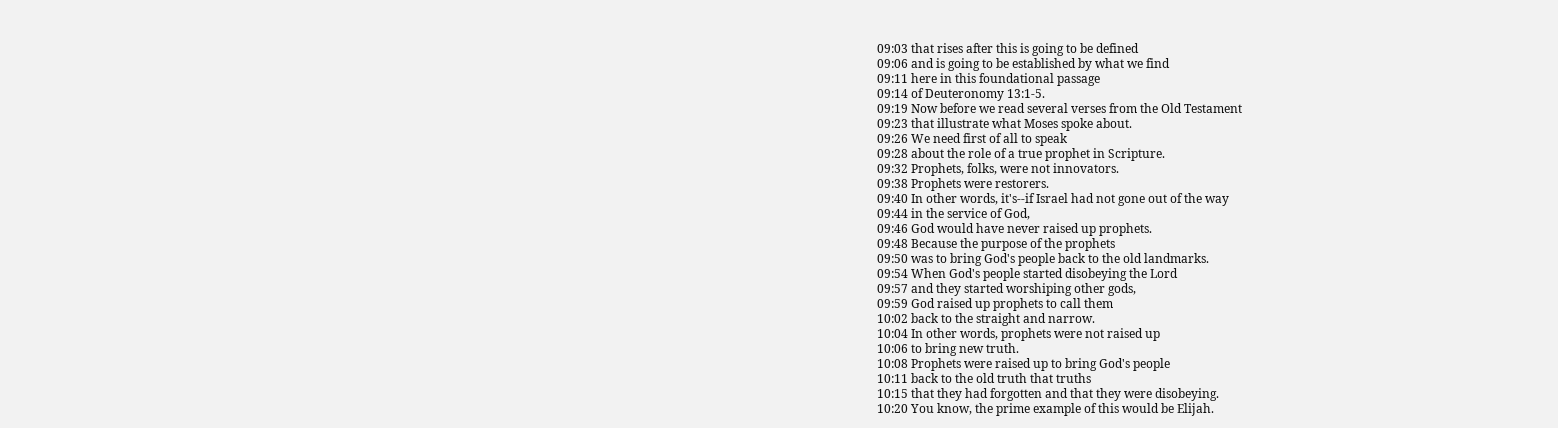09:03 that rises after this is going to be defined
09:06 and is going to be established by what we find
09:11 here in this foundational passage
09:14 of Deuteronomy 13:1-5.
09:19 Now before we read several verses from the Old Testament
09:23 that illustrate what Moses spoke about.
09:26 We need first of all to speak
09:28 about the role of a true prophet in Scripture.
09:32 Prophets, folks, were not innovators.
09:38 Prophets were restorers.
09:40 In other words, it's--if Israel had not gone out of the way
09:44 in the service of God,
09:46 God would have never raised up prophets.
09:48 Because the purpose of the prophets
09:50 was to bring God's people back to the old landmarks.
09:54 When God's people started disobeying the Lord
09:57 and they started worshiping other gods,
09:59 God raised up prophets to call them
10:02 back to the straight and narrow.
10:04 In other words, prophets were not raised up
10:06 to bring new truth.
10:08 Prophets were raised up to bring God's people
10:11 back to the old truth that truths
10:15 that they had forgotten and that they were disobeying.
10:20 You know, the prime example of this would be Elijah.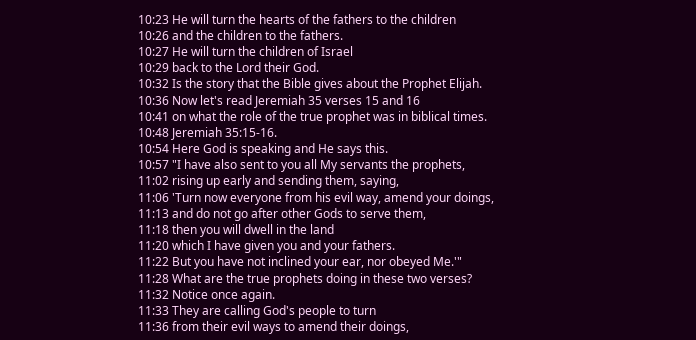10:23 He will turn the hearts of the fathers to the children
10:26 and the children to the fathers.
10:27 He will turn the children of Israel
10:29 back to the Lord their God.
10:32 Is the story that the Bible gives about the Prophet Elijah.
10:36 Now let's read Jeremiah 35 verses 15 and 16
10:41 on what the role of the true prophet was in biblical times.
10:48 Jeremiah 35:15-16.
10:54 Here God is speaking and He says this.
10:57 "I have also sent to you all My servants the prophets,
11:02 rising up early and sending them, saying,
11:06 'Turn now everyone from his evil way, amend your doings,
11:13 and do not go after other Gods to serve them,
11:18 then you will dwell in the land
11:20 which I have given you and your fathers.
11:22 But you have not inclined your ear, nor obeyed Me.'"
11:28 What are the true prophets doing in these two verses?
11:32 Notice once again.
11:33 They are calling God's people to turn
11:36 from their evil ways to amend their doings,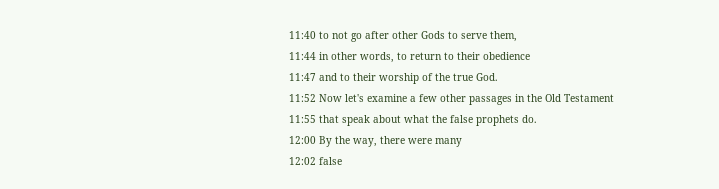11:40 to not go after other Gods to serve them,
11:44 in other words, to return to their obedience
11:47 and to their worship of the true God.
11:52 Now let's examine a few other passages in the Old Testament
11:55 that speak about what the false prophets do.
12:00 By the way, there were many
12:02 false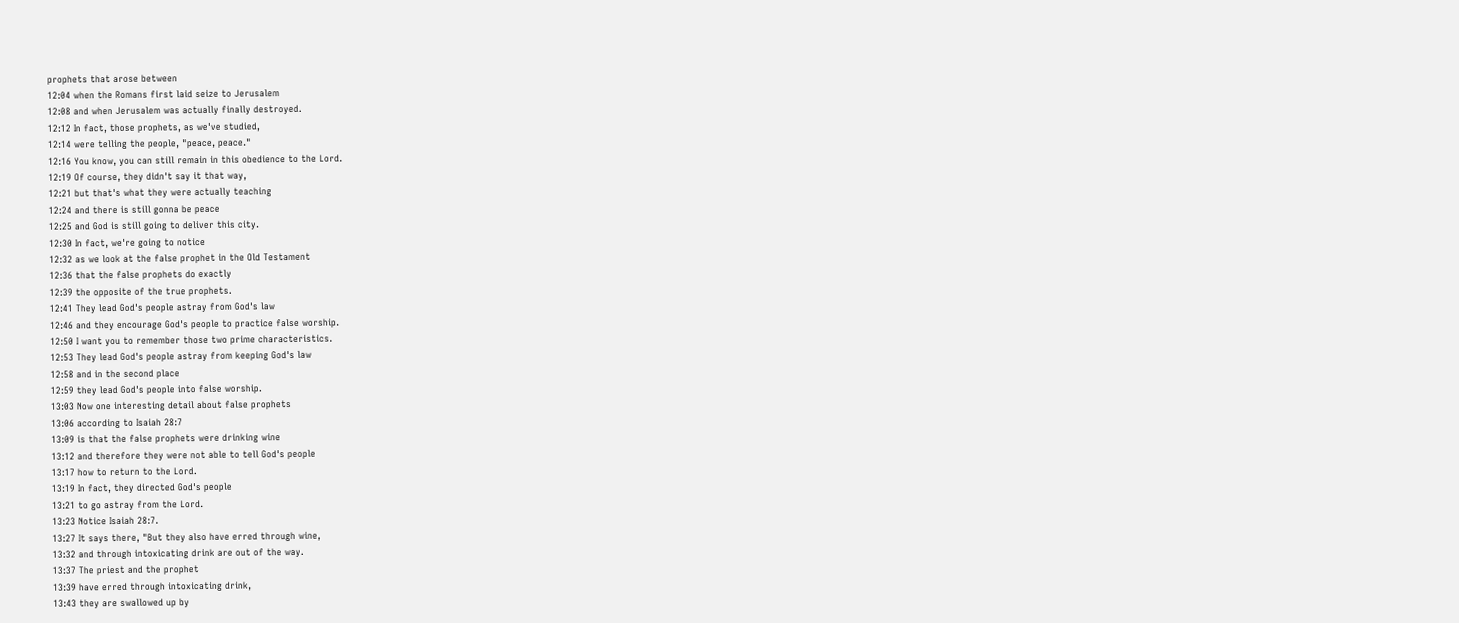prophets that arose between
12:04 when the Romans first laid seize to Jerusalem
12:08 and when Jerusalem was actually finally destroyed.
12:12 In fact, those prophets, as we've studied,
12:14 were telling the people, "peace, peace."
12:16 You know, you can still remain in this obedience to the Lord.
12:19 Of course, they didn't say it that way,
12:21 but that's what they were actually teaching
12:24 and there is still gonna be peace
12:25 and God is still going to deliver this city.
12:30 In fact, we're going to notice
12:32 as we look at the false prophet in the Old Testament
12:36 that the false prophets do exactly
12:39 the opposite of the true prophets.
12:41 They lead God's people astray from God's law
12:46 and they encourage God's people to practice false worship.
12:50 I want you to remember those two prime characteristics.
12:53 They lead God's people astray from keeping God's law
12:58 and in the second place
12:59 they lead God's people into false worship.
13:03 Now one interesting detail about false prophets
13:06 according to Isaiah 28:7
13:09 is that the false prophets were drinking wine
13:12 and therefore they were not able to tell God's people
13:17 how to return to the Lord.
13:19 In fact, they directed God's people
13:21 to go astray from the Lord.
13:23 Notice Isaiah 28:7.
13:27 It says there, "But they also have erred through wine,
13:32 and through intoxicating drink are out of the way.
13:37 The priest and the prophet
13:39 have erred through intoxicating drink,
13:43 they are swallowed up by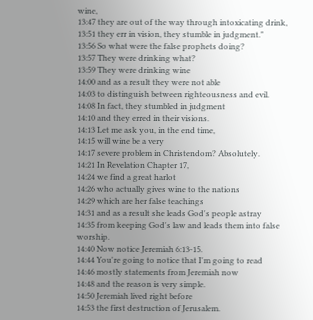wine,
13:47 they are out of the way through intoxicating drink,
13:51 they err in vision, they stumble in judgment."
13:56 So what were the false prophets doing?
13:57 They were drinking what?
13:59 They were drinking wine
14:00 and as a result they were not able
14:03 to distinguish between righteousness and evil.
14:08 In fact, they stumbled in judgment
14:10 and they erred in their visions.
14:13 Let me ask you, in the end time,
14:15 will wine be a very
14:17 severe problem in Christendom? Absolutely.
14:21 In Revelation Chapter 17,
14:24 we find a great harlot
14:26 who actually gives wine to the nations
14:29 which are her false teachings
14:31 and as a result she leads God's people astray
14:35 from keeping God's law and leads them into false worship.
14:40 Now notice Jeremiah 6:13-15.
14:44 You're going to notice that I'm going to read
14:46 mostly statements from Jeremiah now
14:48 and the reason is very simple.
14:50 Jeremiah lived right before
14:53 the first destruction of Jerusalem.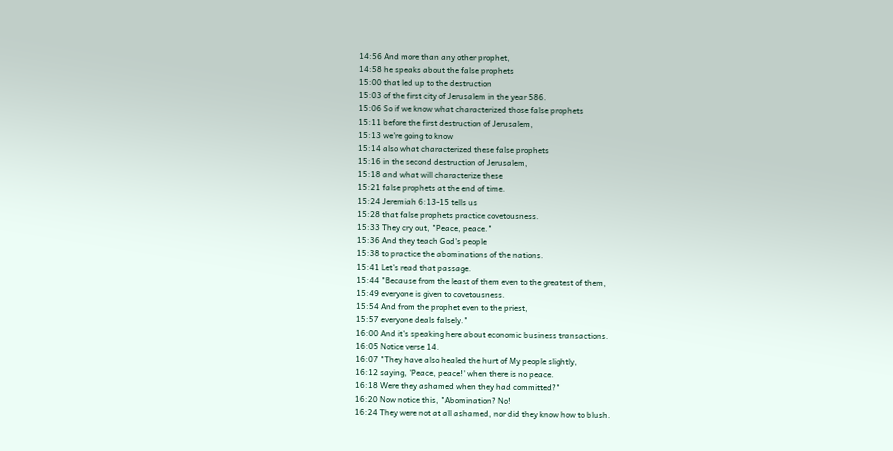14:56 And more than any other prophet,
14:58 he speaks about the false prophets
15:00 that led up to the destruction
15:03 of the first city of Jerusalem in the year 586.
15:06 So if we know what characterized those false prophets
15:11 before the first destruction of Jerusalem,
15:13 we're going to know
15:14 also what characterized these false prophets
15:16 in the second destruction of Jerusalem,
15:18 and what will characterize these
15:21 false prophets at the end of time.
15:24 Jeremiah 6:13-15 tells us
15:28 that false prophets practice covetousness.
15:33 They cry out, "Peace, peace."
15:36 And they teach God's people
15:38 to practice the abominations of the nations.
15:41 Let's read that passage.
15:44 "Because from the least of them even to the greatest of them,
15:49 everyone is given to covetousness.
15:54 And from the prophet even to the priest,
15:57 everyone deals falsely."
16:00 And it's speaking here about economic business transactions.
16:05 Notice verse 14.
16:07 "They have also healed the hurt of My people slightly,
16:12 saying, 'Peace, peace!' when there is no peace.
16:18 Were they ashamed when they had committed?"
16:20 Now notice this, "Abomination? No!
16:24 They were not at all ashamed, nor did they know how to blush.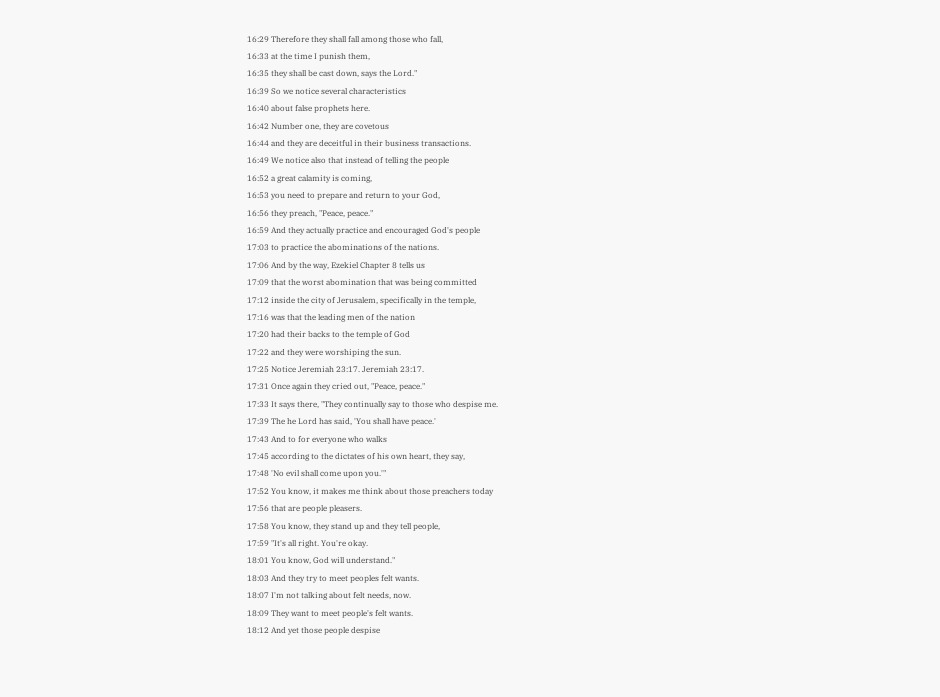16:29 Therefore they shall fall among those who fall,
16:33 at the time I punish them,
16:35 they shall be cast down, says the Lord."
16:39 So we notice several characteristics
16:40 about false prophets here.
16:42 Number one, they are covetous
16:44 and they are deceitful in their business transactions.
16:49 We notice also that instead of telling the people
16:52 a great calamity is coming,
16:53 you need to prepare and return to your God,
16:56 they preach, "Peace, peace."
16:59 And they actually practice and encouraged God's people
17:03 to practice the abominations of the nations.
17:06 And by the way, Ezekiel Chapter 8 tells us
17:09 that the worst abomination that was being committed
17:12 inside the city of Jerusalem, specifically in the temple,
17:16 was that the leading men of the nation
17:20 had their backs to the temple of God
17:22 and they were worshiping the sun.
17:25 Notice Jeremiah 23:17. Jeremiah 23:17.
17:31 Once again they cried out, "Peace, peace."
17:33 It says there, "They continually say to those who despise me.
17:39 The he Lord has said, 'You shall have peace.'
17:43 And to for everyone who walks
17:45 according to the dictates of his own heart, they say,
17:48 'No evil shall come upon you.'"
17:52 You know, it makes me think about those preachers today
17:56 that are people pleasers.
17:58 You know, they stand up and they tell people,
17:59 "It's all right. You're okay.
18:01 You know, God will understand."
18:03 And they try to meet peoples felt wants.
18:07 I'm not talking about felt needs, now.
18:09 They want to meet people's felt wants.
18:12 And yet those people despise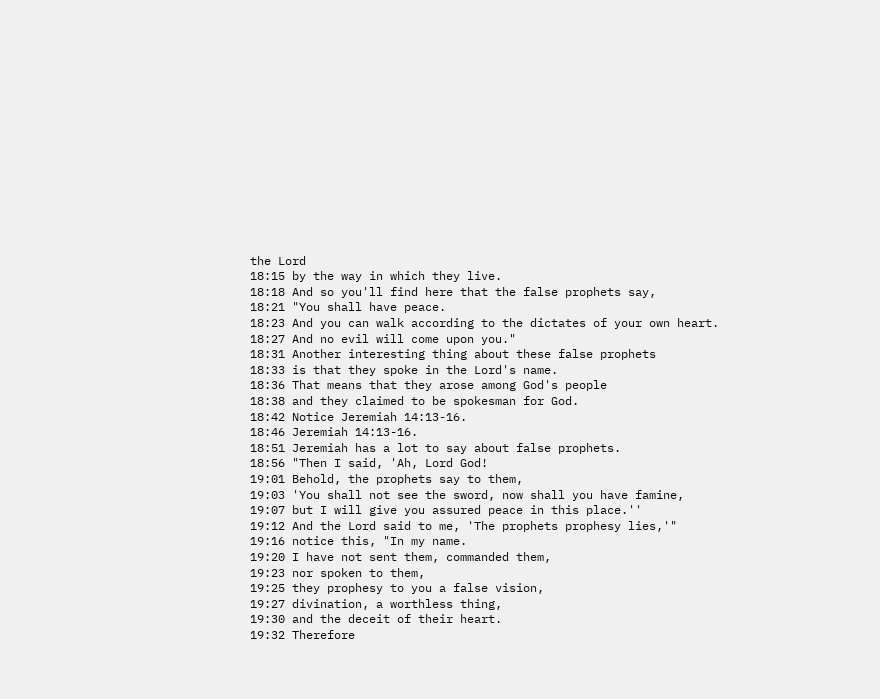the Lord
18:15 by the way in which they live.
18:18 And so you'll find here that the false prophets say,
18:21 "You shall have peace.
18:23 And you can walk according to the dictates of your own heart.
18:27 And no evil will come upon you."
18:31 Another interesting thing about these false prophets
18:33 is that they spoke in the Lord's name.
18:36 That means that they arose among God's people
18:38 and they claimed to be spokesman for God.
18:42 Notice Jeremiah 14:13-16.
18:46 Jeremiah 14:13-16.
18:51 Jeremiah has a lot to say about false prophets.
18:56 "Then I said, 'Ah, Lord God!
19:01 Behold, the prophets say to them,
19:03 'You shall not see the sword, now shall you have famine,
19:07 but I will give you assured peace in this place.''
19:12 And the Lord said to me, 'The prophets prophesy lies,'"
19:16 notice this, "In my name.
19:20 I have not sent them, commanded them,
19:23 nor spoken to them,
19:25 they prophesy to you a false vision,
19:27 divination, a worthless thing,
19:30 and the deceit of their heart.
19:32 Therefore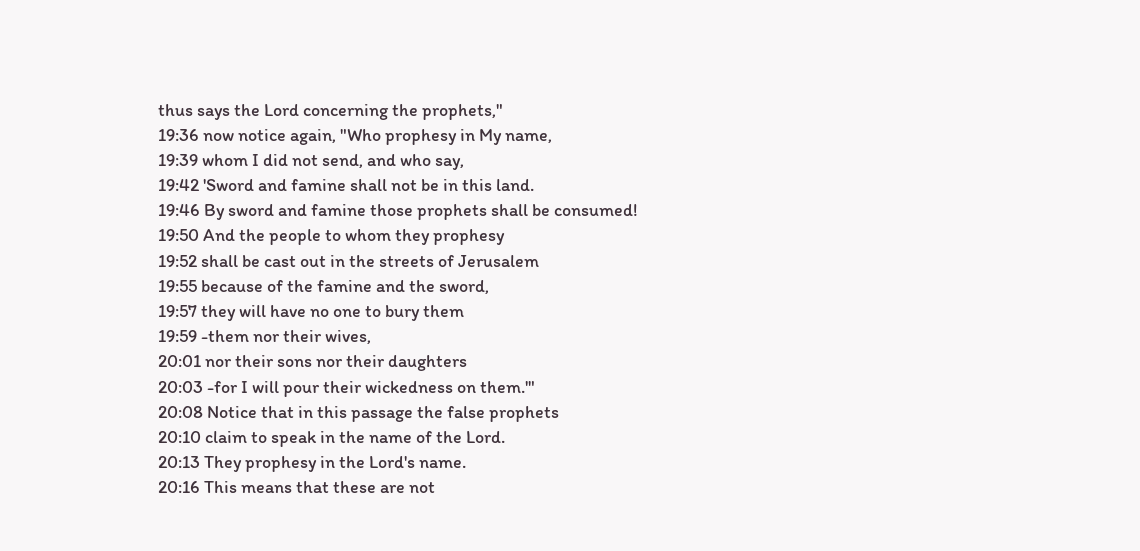thus says the Lord concerning the prophets,"
19:36 now notice again, "Who prophesy in My name,
19:39 whom I did not send, and who say,
19:42 'Sword and famine shall not be in this land.
19:46 By sword and famine those prophets shall be consumed!
19:50 And the people to whom they prophesy
19:52 shall be cast out in the streets of Jerusalem
19:55 because of the famine and the sword,
19:57 they will have no one to bury them
19:59 -them nor their wives,
20:01 nor their sons nor their daughters
20:03 -for I will pour their wickedness on them.'"
20:08 Notice that in this passage the false prophets
20:10 claim to speak in the name of the Lord.
20:13 They prophesy in the Lord's name.
20:16 This means that these are not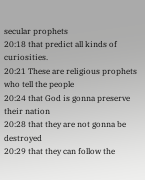secular prophets
20:18 that predict all kinds of curiosities.
20:21 These are religious prophets who tell the people
20:24 that God is gonna preserve their nation
20:28 that they are not gonna be destroyed
20:29 that they can follow the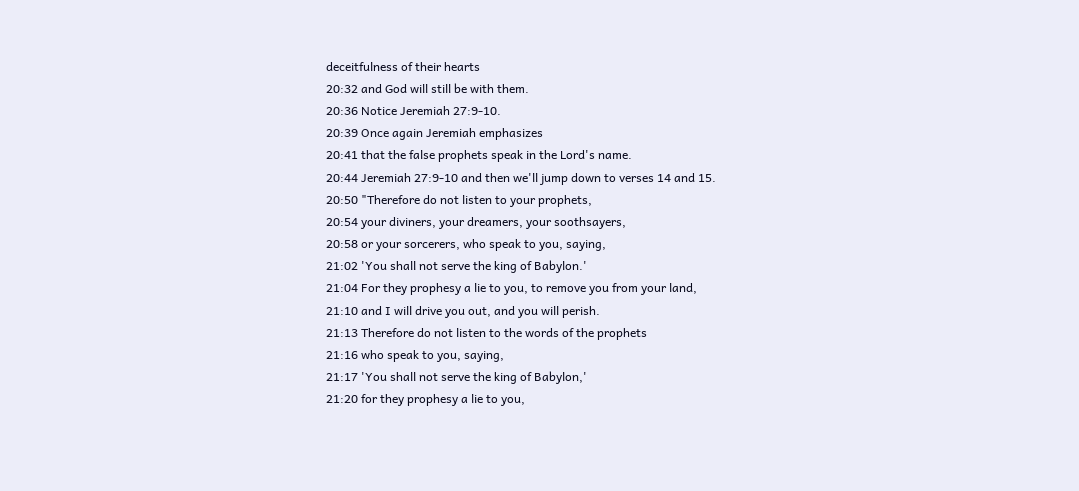deceitfulness of their hearts
20:32 and God will still be with them.
20:36 Notice Jeremiah 27:9-10.
20:39 Once again Jeremiah emphasizes
20:41 that the false prophets speak in the Lord's name.
20:44 Jeremiah 27:9-10 and then we'll jump down to verses 14 and 15.
20:50 "Therefore do not listen to your prophets,
20:54 your diviners, your dreamers, your soothsayers,
20:58 or your sorcerers, who speak to you, saying,
21:02 'You shall not serve the king of Babylon.'
21:04 For they prophesy a lie to you, to remove you from your land,
21:10 and I will drive you out, and you will perish.
21:13 Therefore do not listen to the words of the prophets
21:16 who speak to you, saying,
21:17 'You shall not serve the king of Babylon,'
21:20 for they prophesy a lie to you,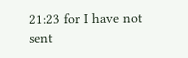21:23 for I have not sent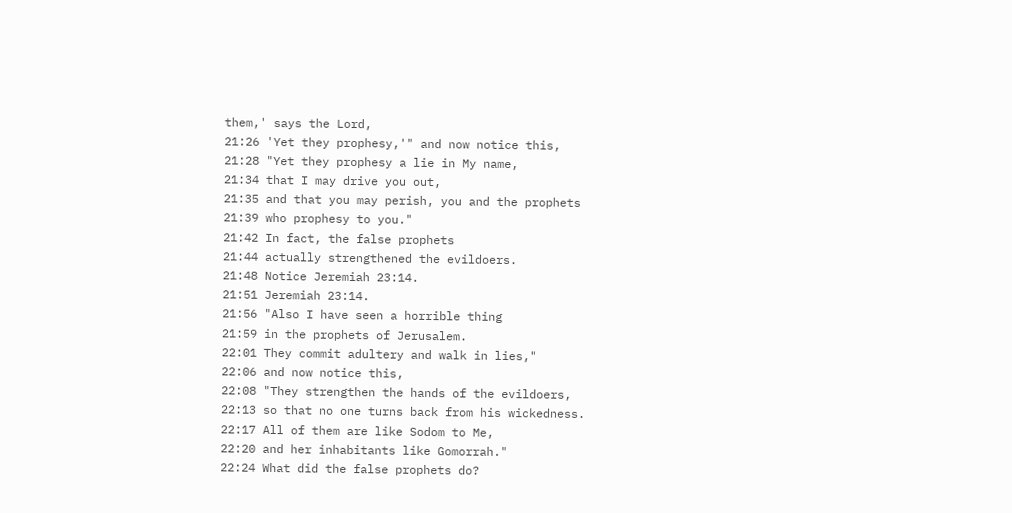them,' says the Lord,
21:26 'Yet they prophesy,'" and now notice this,
21:28 "Yet they prophesy a lie in My name,
21:34 that I may drive you out,
21:35 and that you may perish, you and the prophets
21:39 who prophesy to you."
21:42 In fact, the false prophets
21:44 actually strengthened the evildoers.
21:48 Notice Jeremiah 23:14.
21:51 Jeremiah 23:14.
21:56 "Also I have seen a horrible thing
21:59 in the prophets of Jerusalem.
22:01 They commit adultery and walk in lies,"
22:06 and now notice this,
22:08 "They strengthen the hands of the evildoers,
22:13 so that no one turns back from his wickedness.
22:17 All of them are like Sodom to Me,
22:20 and her inhabitants like Gomorrah."
22:24 What did the false prophets do?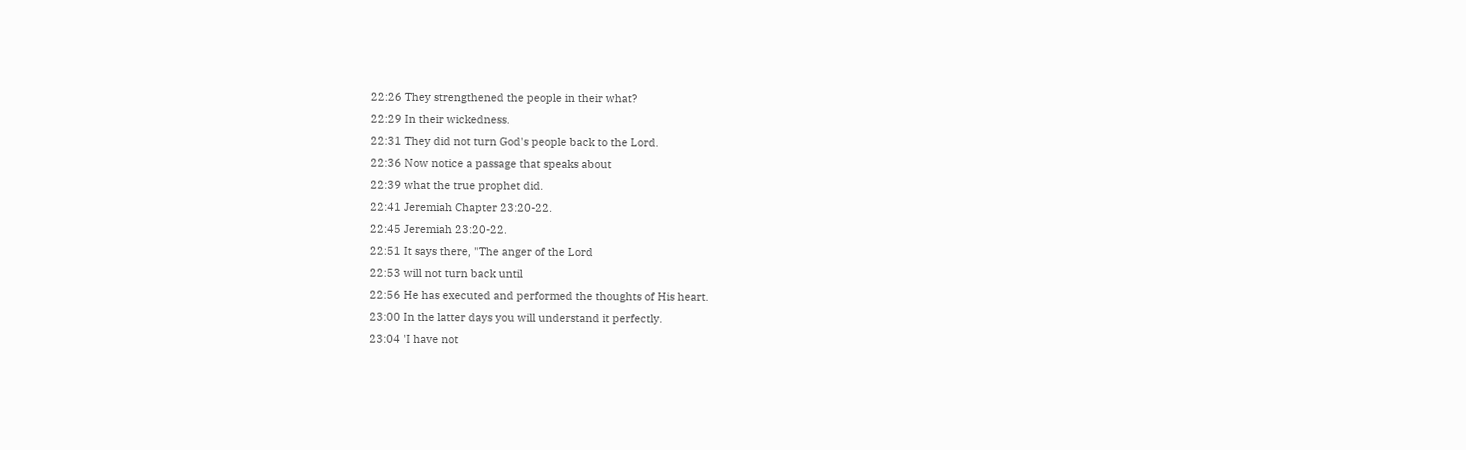22:26 They strengthened the people in their what?
22:29 In their wickedness.
22:31 They did not turn God's people back to the Lord.
22:36 Now notice a passage that speaks about
22:39 what the true prophet did.
22:41 Jeremiah Chapter 23:20-22.
22:45 Jeremiah 23:20-22.
22:51 It says there, "The anger of the Lord
22:53 will not turn back until
22:56 He has executed and performed the thoughts of His heart.
23:00 In the latter days you will understand it perfectly.
23:04 'I have not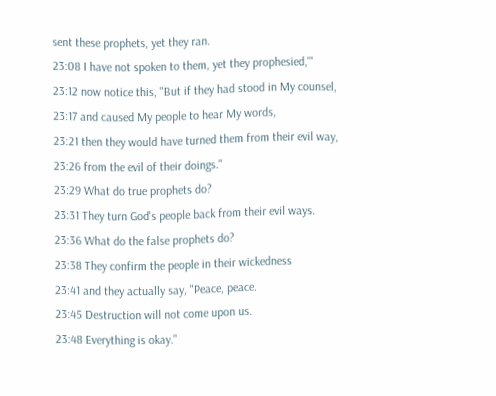sent these prophets, yet they ran.
23:08 I have not spoken to them, yet they prophesied,'"
23:12 now notice this, "But if they had stood in My counsel,
23:17 and caused My people to hear My words,
23:21 then they would have turned them from their evil way,
23:26 from the evil of their doings."
23:29 What do true prophets do?
23:31 They turn God's people back from their evil ways.
23:36 What do the false prophets do?
23:38 They confirm the people in their wickedness
23:41 and they actually say, "Peace, peace.
23:45 Destruction will not come upon us.
23:48 Everything is okay."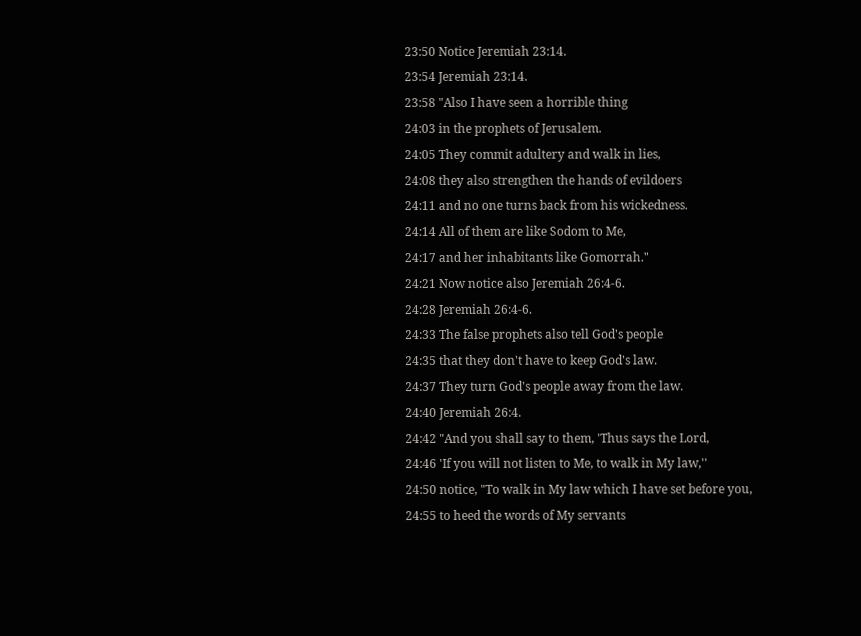23:50 Notice Jeremiah 23:14.
23:54 Jeremiah 23:14.
23:58 "Also I have seen a horrible thing
24:03 in the prophets of Jerusalem.
24:05 They commit adultery and walk in lies,
24:08 they also strengthen the hands of evildoers
24:11 and no one turns back from his wickedness.
24:14 All of them are like Sodom to Me,
24:17 and her inhabitants like Gomorrah."
24:21 Now notice also Jeremiah 26:4-6.
24:28 Jeremiah 26:4-6.
24:33 The false prophets also tell God's people
24:35 that they don't have to keep God's law.
24:37 They turn God's people away from the law.
24:40 Jeremiah 26:4.
24:42 "And you shall say to them, 'Thus says the Lord,
24:46 'If you will not listen to Me, to walk in My law,''
24:50 notice, "To walk in My law which I have set before you,
24:55 to heed the words of My servants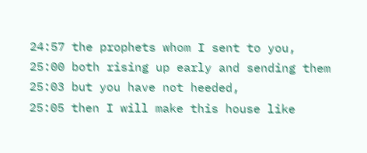24:57 the prophets whom I sent to you,
25:00 both rising up early and sending them
25:03 but you have not heeded,
25:05 then I will make this house like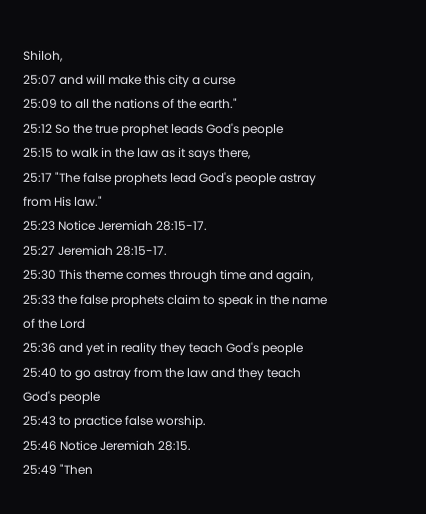Shiloh,
25:07 and will make this city a curse
25:09 to all the nations of the earth."
25:12 So the true prophet leads God's people
25:15 to walk in the law as it says there,
25:17 "The false prophets lead God's people astray from His law."
25:23 Notice Jeremiah 28:15-17.
25:27 Jeremiah 28:15-17.
25:30 This theme comes through time and again,
25:33 the false prophets claim to speak in the name of the Lord
25:36 and yet in reality they teach God's people
25:40 to go astray from the law and they teach God's people
25:43 to practice false worship.
25:46 Notice Jeremiah 28:15.
25:49 "Then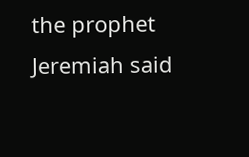the prophet Jeremiah said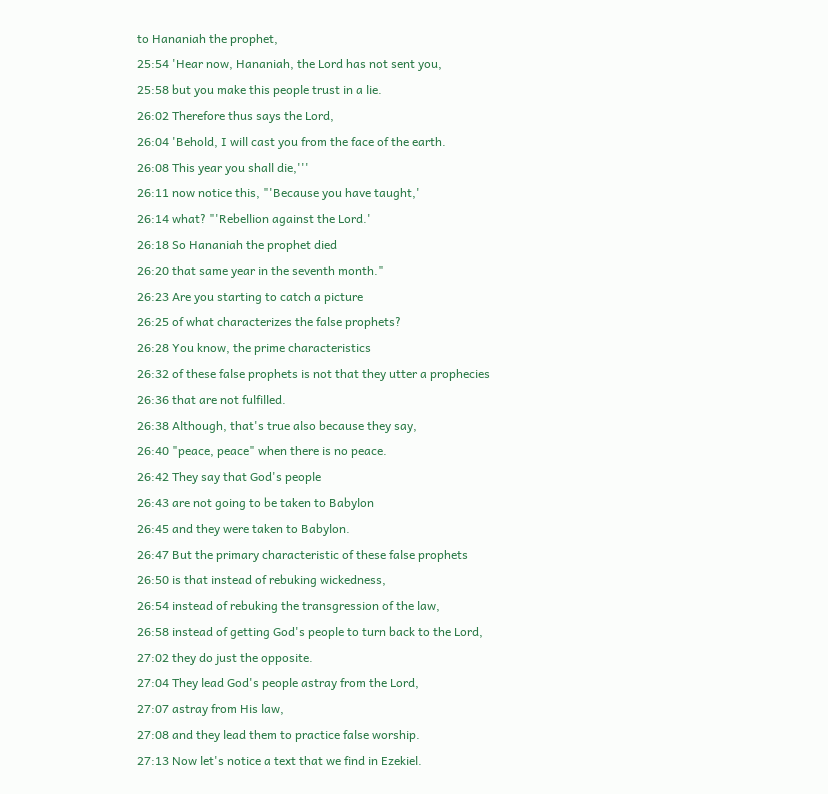to Hananiah the prophet,
25:54 'Hear now, Hananiah, the Lord has not sent you,
25:58 but you make this people trust in a lie.
26:02 Therefore thus says the Lord,
26:04 'Behold, I will cast you from the face of the earth.
26:08 This year you shall die,'''
26:11 now notice this, "'Because you have taught,'
26:14 what? "'Rebellion against the Lord.'
26:18 So Hananiah the prophet died
26:20 that same year in the seventh month."
26:23 Are you starting to catch a picture
26:25 of what characterizes the false prophets?
26:28 You know, the prime characteristics
26:32 of these false prophets is not that they utter a prophecies
26:36 that are not fulfilled.
26:38 Although, that's true also because they say,
26:40 "peace, peace" when there is no peace.
26:42 They say that God's people
26:43 are not going to be taken to Babylon
26:45 and they were taken to Babylon.
26:47 But the primary characteristic of these false prophets
26:50 is that instead of rebuking wickedness,
26:54 instead of rebuking the transgression of the law,
26:58 instead of getting God's people to turn back to the Lord,
27:02 they do just the opposite.
27:04 They lead God's people astray from the Lord,
27:07 astray from His law,
27:08 and they lead them to practice false worship.
27:13 Now let's notice a text that we find in Ezekiel.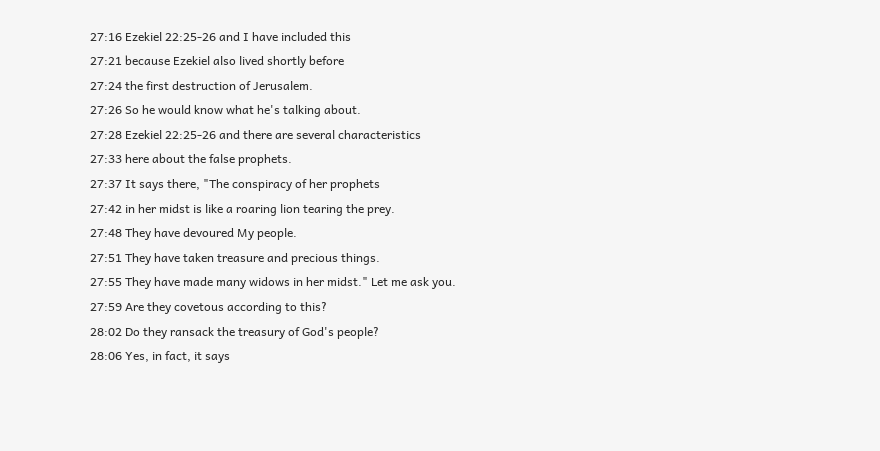27:16 Ezekiel 22:25-26 and I have included this
27:21 because Ezekiel also lived shortly before
27:24 the first destruction of Jerusalem.
27:26 So he would know what he's talking about.
27:28 Ezekiel 22:25-26 and there are several characteristics
27:33 here about the false prophets.
27:37 It says there, "The conspiracy of her prophets
27:42 in her midst is like a roaring lion tearing the prey.
27:48 They have devoured My people.
27:51 They have taken treasure and precious things.
27:55 They have made many widows in her midst." Let me ask you.
27:59 Are they covetous according to this?
28:02 Do they ransack the treasury of God's people?
28:06 Yes, in fact, it says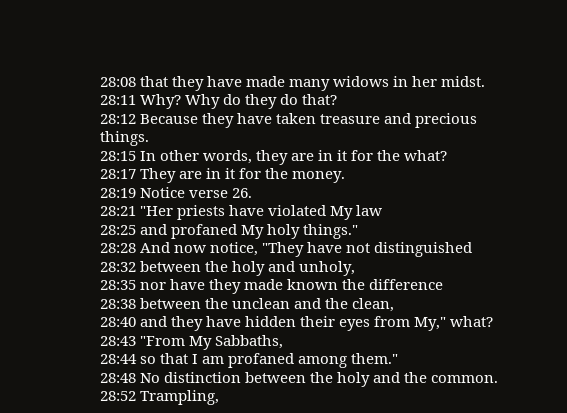28:08 that they have made many widows in her midst.
28:11 Why? Why do they do that?
28:12 Because they have taken treasure and precious things.
28:15 In other words, they are in it for the what?
28:17 They are in it for the money.
28:19 Notice verse 26.
28:21 "Her priests have violated My law
28:25 and profaned My holy things."
28:28 And now notice, "They have not distinguished
28:32 between the holy and unholy,
28:35 nor have they made known the difference
28:38 between the unclean and the clean,
28:40 and they have hidden their eyes from My," what?
28:43 "From My Sabbaths,
28:44 so that I am profaned among them."
28:48 No distinction between the holy and the common.
28:52 Trampling,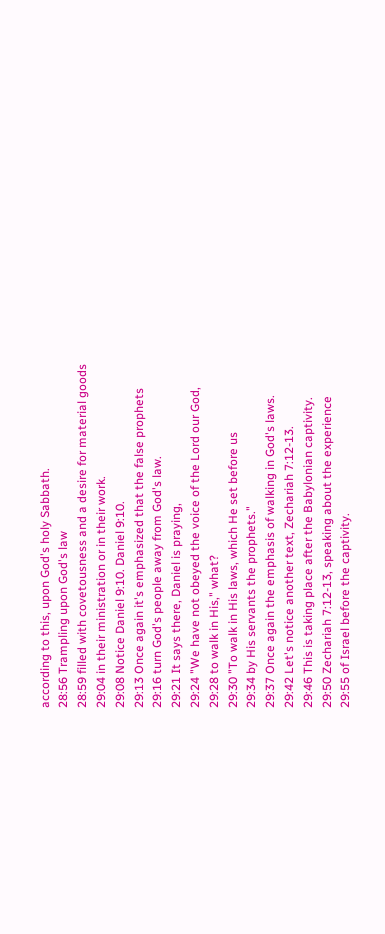according to this, upon God's holy Sabbath.
28:56 Trampling upon God's law
28:59 filled with covetousness and a desire for material goods
29:04 in their ministration or in their work.
29:08 Notice Daniel 9:10. Daniel 9:10.
29:13 Once again it's emphasized that the false prophets
29:16 turn God's people away from God's law.
29:21 It says there, Daniel is praying,
29:24 "We have not obeyed the voice of the Lord our God,
29:28 to walk in His," what?
29:30 "To walk in His laws, which He set before us
29:34 by His servants the prophets."
29:37 Once again the emphasis of walking in God's laws.
29:42 Let's notice another text, Zechariah 7:12-13.
29:46 This is taking place after the Babylonian captivity.
29:50 Zechariah 7:12-13, speaking about the experience
29:55 of Israel before the captivity.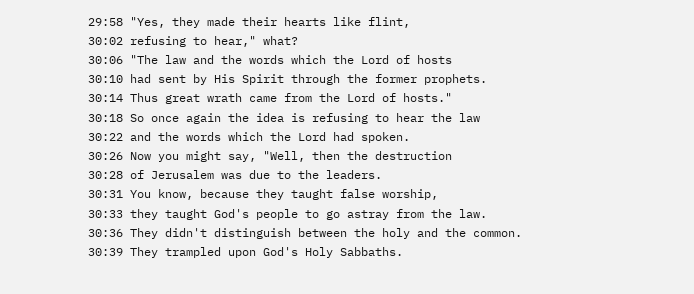29:58 "Yes, they made their hearts like flint,
30:02 refusing to hear," what?
30:06 "The law and the words which the Lord of hosts
30:10 had sent by His Spirit through the former prophets.
30:14 Thus great wrath came from the Lord of hosts."
30:18 So once again the idea is refusing to hear the law
30:22 and the words which the Lord had spoken.
30:26 Now you might say, "Well, then the destruction
30:28 of Jerusalem was due to the leaders.
30:31 You know, because they taught false worship,
30:33 they taught God's people to go astray from the law.
30:36 They didn't distinguish between the holy and the common.
30:39 They trampled upon God's Holy Sabbaths.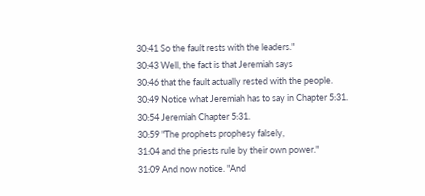30:41 So the fault rests with the leaders."
30:43 Well, the fact is that Jeremiah says
30:46 that the fault actually rested with the people.
30:49 Notice what Jeremiah has to say in Chapter 5:31.
30:54 Jeremiah Chapter 5:31.
30:59 "The prophets prophesy falsely,
31:04 and the priests rule by their own power."
31:09 And now notice. "And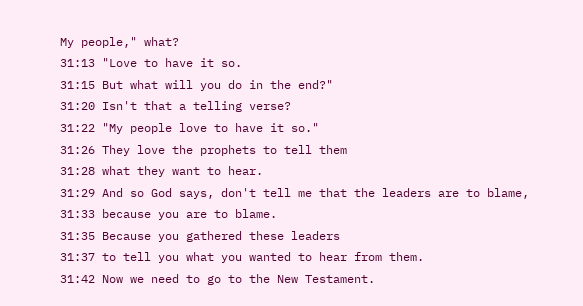My people," what?
31:13 "Love to have it so.
31:15 But what will you do in the end?"
31:20 Isn't that a telling verse?
31:22 "My people love to have it so."
31:26 They love the prophets to tell them
31:28 what they want to hear.
31:29 And so God says, don't tell me that the leaders are to blame,
31:33 because you are to blame.
31:35 Because you gathered these leaders
31:37 to tell you what you wanted to hear from them.
31:42 Now we need to go to the New Testament.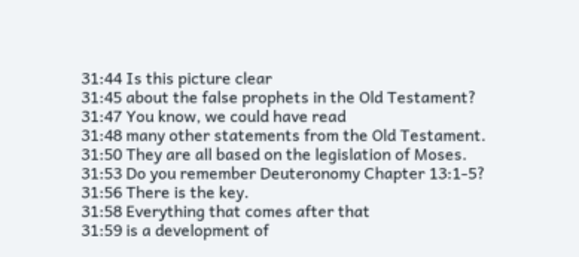31:44 Is this picture clear
31:45 about the false prophets in the Old Testament?
31:47 You know, we could have read
31:48 many other statements from the Old Testament.
31:50 They are all based on the legislation of Moses.
31:53 Do you remember Deuteronomy Chapter 13:1-5?
31:56 There is the key.
31:58 Everything that comes after that
31:59 is a development of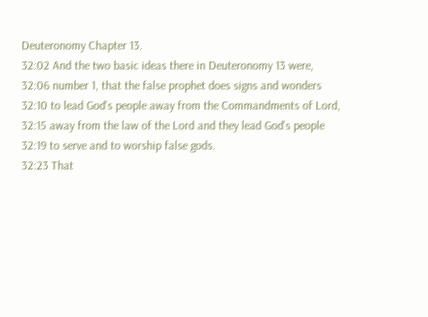Deuteronomy Chapter 13.
32:02 And the two basic ideas there in Deuteronomy 13 were,
32:06 number 1, that the false prophet does signs and wonders
32:10 to lead God's people away from the Commandments of Lord,
32:15 away from the law of the Lord and they lead God's people
32:19 to serve and to worship false gods.
32:23 That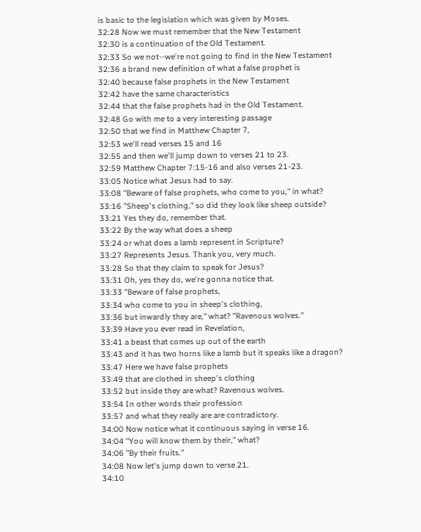is basic to the legislation which was given by Moses.
32:28 Now we must remember that the New Testament
32:30 is a continuation of the Old Testament.
32:33 So we not--we're not going to find in the New Testament
32:36 a brand new definition of what a false prophet is
32:40 because false prophets in the New Testament
32:42 have the same characteristics
32:44 that the false prophets had in the Old Testament.
32:48 Go with me to a very interesting passage
32:50 that we find in Matthew Chapter 7,
32:53 we'll read verses 15 and 16
32:55 and then we'll jump down to verses 21 to 23.
32:59 Matthew Chapter 7:15-16 and also verses 21-23.
33:05 Notice what Jesus had to say.
33:08 "Beware of false prophets, who come to you," in what?
33:16 "Sheep's clothing," so did they look like sheep outside?
33:21 Yes they do, remember that.
33:22 By the way what does a sheep
33:24 or what does a lamb represent in Scripture?
33:27 Represents Jesus. Thank you, very much.
33:28 So that they claim to speak for Jesus?
33:31 Oh, yes they do, we're gonna notice that.
33:33 "Beware of false prophets,
33:34 who come to you in sheep's clothing,
33:36 but inwardly they are," what? "Ravenous wolves."
33:39 Have you ever read in Revelation,
33:41 a beast that comes up out of the earth
33:43 and it has two horns like a lamb but it speaks like a dragon?
33:47 Here we have false prophets
33:49 that are clothed in sheep's clothing
33:52 but inside they are what? Ravenous wolves.
33:54 In other words their profession
33:57 and what they really are are contradictory.
34:00 Now notice what it continuous saying in verse 16.
34:04 "You will know them by their," what?
34:06 "By their fruits."
34:08 Now let's jump down to verse 21.
34:10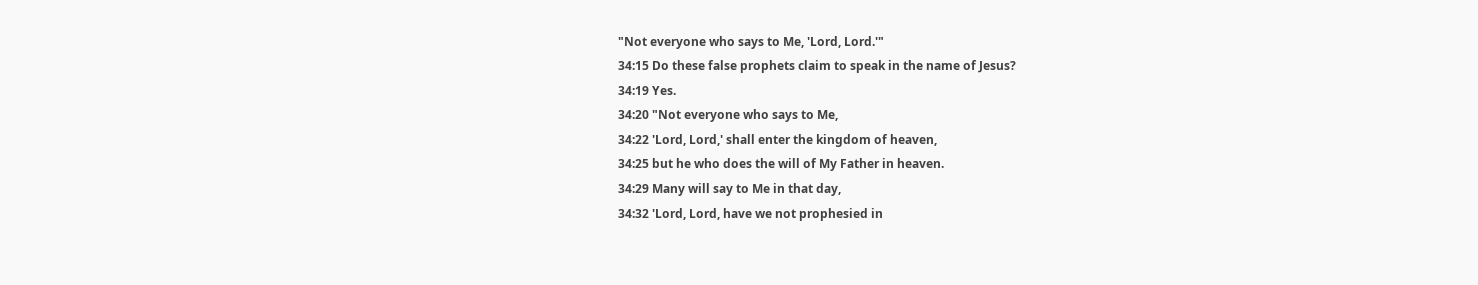"Not everyone who says to Me, 'Lord, Lord.'"
34:15 Do these false prophets claim to speak in the name of Jesus?
34:19 Yes.
34:20 "Not everyone who says to Me,
34:22 'Lord, Lord,' shall enter the kingdom of heaven,
34:25 but he who does the will of My Father in heaven.
34:29 Many will say to Me in that day,
34:32 'Lord, Lord, have we not prophesied in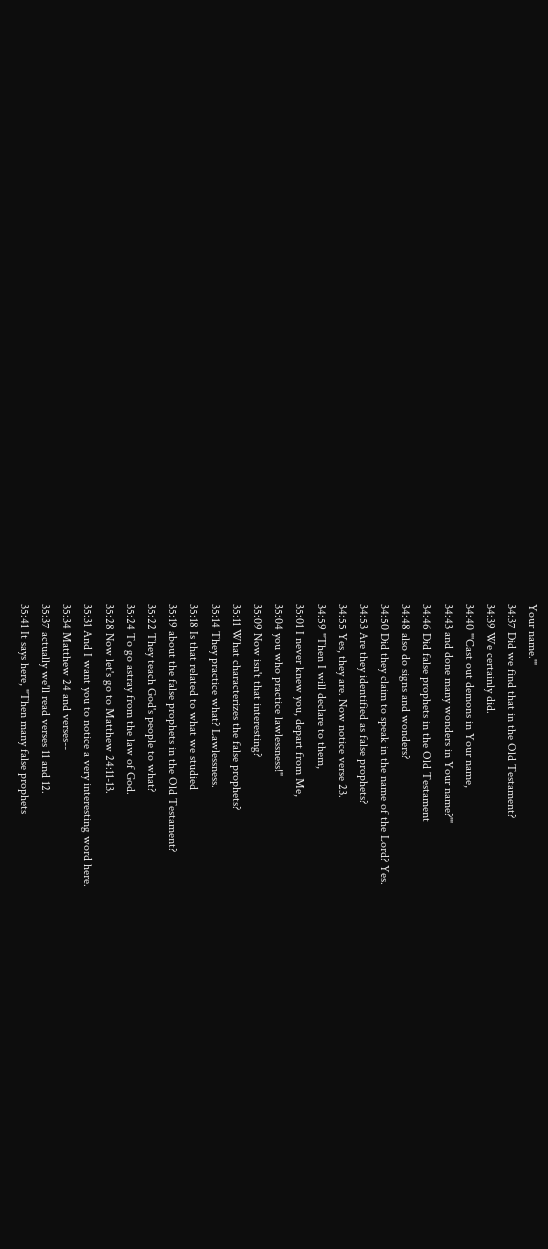Your name.'"
34:37 Did we find that in the Old Testament?
34:39 We certainly did.
34:40 "'Cast out demons in Your name,
34:43 and done many wonders in Your name?'"
34:46 Did false prophets in the Old Testament
34:48 also do signs and wonders?
34:50 Did they claim to speak in the name of the Lord? Yes.
34:53 Are they identified as false prophets?
34:55 Yes, they are. Now notice verse 23.
34:59 "Then I will declare to them,
35:01 I never knew you, depart from Me,
35:04 you who practice lawlessness!"
35:09 Now isn't that interesting?
35:11 What characterizes the false prophets?
35:14 They practice what? Lawlessness.
35:18 Is that related to what we studied
35:19 about the false prophets in the Old Testament?
35:22 They teach God's people to what?
35:24 To go astray from the law of God.
35:28 Now let's go to Matthew 24:11-13.
35:31 And I want you to notice a very interesting word here.
35:34 Matthew 24 and verses--
35:37 actually we'll read verses 11 and 12.
35:41 It says here, "Then many false prophets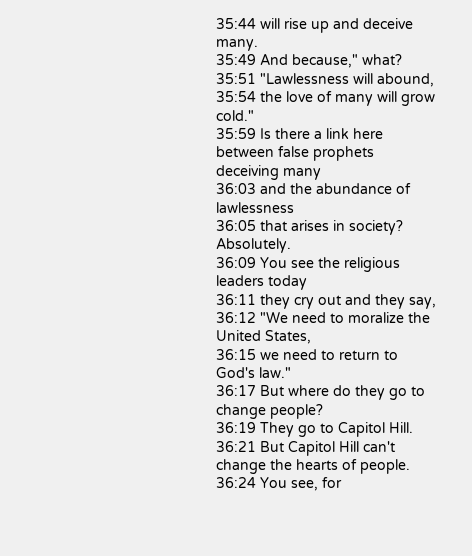35:44 will rise up and deceive many.
35:49 And because," what?
35:51 "Lawlessness will abound,
35:54 the love of many will grow cold."
35:59 Is there a link here between false prophets deceiving many
36:03 and the abundance of lawlessness
36:05 that arises in society? Absolutely.
36:09 You see the religious leaders today
36:11 they cry out and they say,
36:12 "We need to moralize the United States,
36:15 we need to return to God's law."
36:17 But where do they go to change people?
36:19 They go to Capitol Hill.
36:21 But Capitol Hill can't change the hearts of people.
36:24 You see, for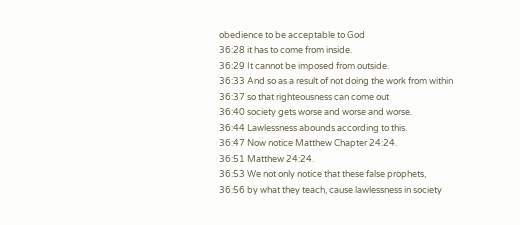obedience to be acceptable to God
36:28 it has to come from inside.
36:29 It cannot be imposed from outside.
36:33 And so as a result of not doing the work from within
36:37 so that righteousness can come out
36:40 society gets worse and worse and worse.
36:44 Lawlessness abounds according to this.
36:47 Now notice Matthew Chapter 24:24.
36:51 Matthew 24:24.
36:53 We not only notice that these false prophets,
36:56 by what they teach, cause lawlessness in society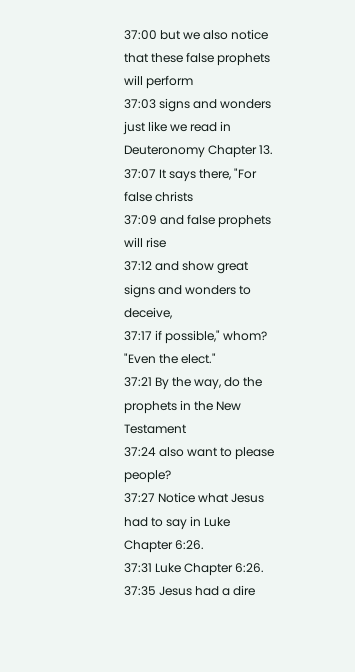37:00 but we also notice that these false prophets will perform
37:03 signs and wonders just like we read in Deuteronomy Chapter 13.
37:07 It says there, "For false christs
37:09 and false prophets will rise
37:12 and show great signs and wonders to deceive,
37:17 if possible," whom? "Even the elect."
37:21 By the way, do the prophets in the New Testament
37:24 also want to please people?
37:27 Notice what Jesus had to say in Luke Chapter 6:26.
37:31 Luke Chapter 6:26.
37:35 Jesus had a dire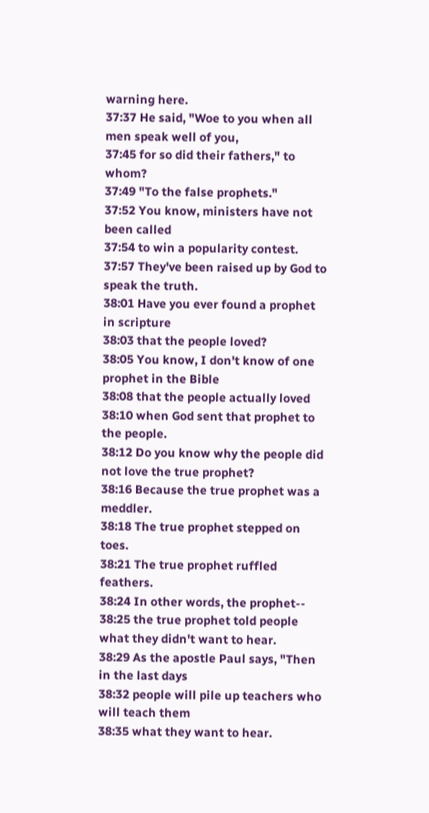warning here.
37:37 He said, "Woe to you when all men speak well of you,
37:45 for so did their fathers," to whom?
37:49 "To the false prophets."
37:52 You know, ministers have not been called
37:54 to win a popularity contest.
37:57 They've been raised up by God to speak the truth.
38:01 Have you ever found a prophet in scripture
38:03 that the people loved?
38:05 You know, I don't know of one prophet in the Bible
38:08 that the people actually loved
38:10 when God sent that prophet to the people.
38:12 Do you know why the people did not love the true prophet?
38:16 Because the true prophet was a meddler.
38:18 The true prophet stepped on toes.
38:21 The true prophet ruffled feathers.
38:24 In other words, the prophet--
38:25 the true prophet told people what they didn't want to hear.
38:29 As the apostle Paul says, "Then in the last days
38:32 people will pile up teachers who will teach them
38:35 what they want to hear.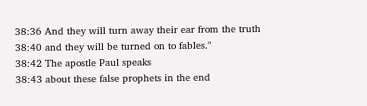38:36 And they will turn away their ear from the truth
38:40 and they will be turned on to fables."
38:42 The apostle Paul speaks
38:43 about these false prophets in the end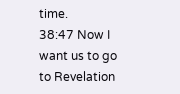time.
38:47 Now I want us to go to Revelation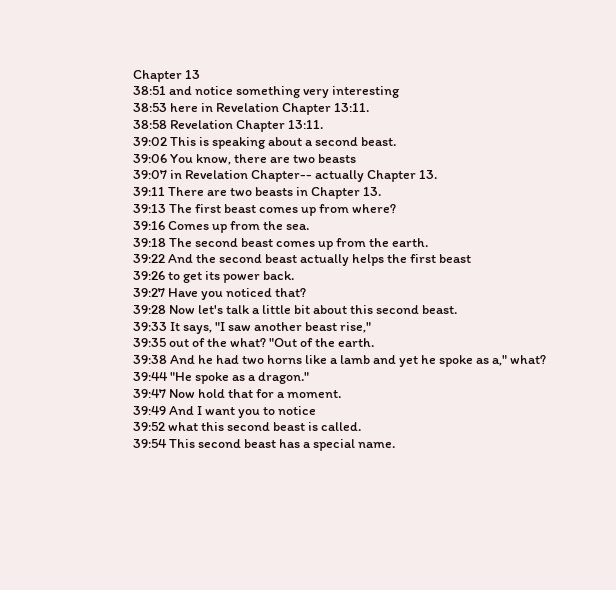Chapter 13
38:51 and notice something very interesting
38:53 here in Revelation Chapter 13:11.
38:58 Revelation Chapter 13:11.
39:02 This is speaking about a second beast.
39:06 You know, there are two beasts
39:07 in Revelation Chapter-- actually Chapter 13.
39:11 There are two beasts in Chapter 13.
39:13 The first beast comes up from where?
39:16 Comes up from the sea.
39:18 The second beast comes up from the earth.
39:22 And the second beast actually helps the first beast
39:26 to get its power back.
39:27 Have you noticed that?
39:28 Now let's talk a little bit about this second beast.
39:33 It says, "I saw another beast rise,"
39:35 out of the what? "Out of the earth.
39:38 And he had two horns like a lamb and yet he spoke as a," what?
39:44 "He spoke as a dragon."
39:47 Now hold that for a moment.
39:49 And I want you to notice
39:52 what this second beast is called.
39:54 This second beast has a special name.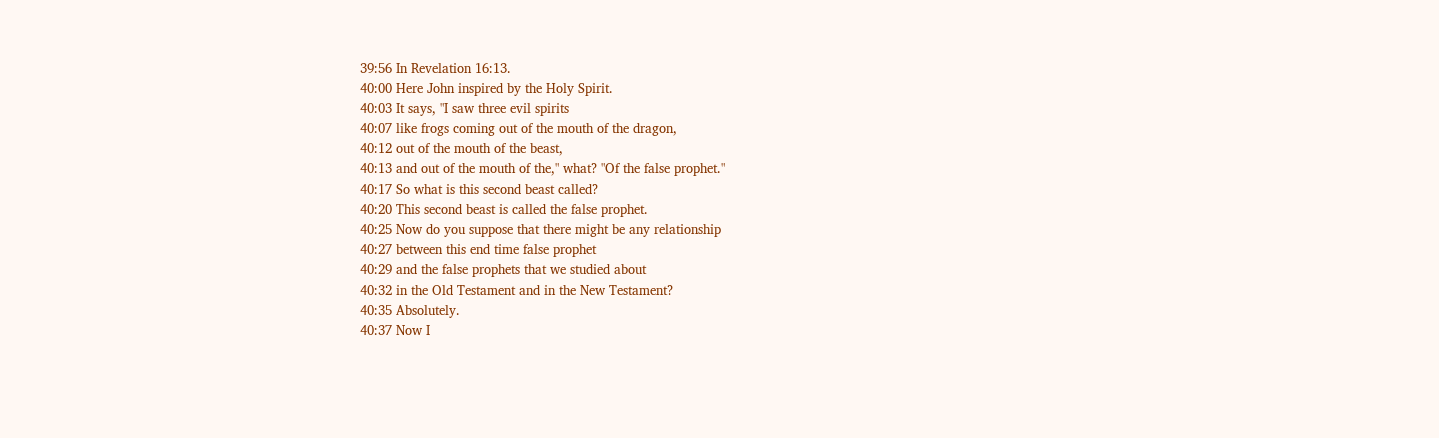39:56 In Revelation 16:13.
40:00 Here John inspired by the Holy Spirit.
40:03 It says, "I saw three evil spirits
40:07 like frogs coming out of the mouth of the dragon,
40:12 out of the mouth of the beast,
40:13 and out of the mouth of the," what? "Of the false prophet."
40:17 So what is this second beast called?
40:20 This second beast is called the false prophet.
40:25 Now do you suppose that there might be any relationship
40:27 between this end time false prophet
40:29 and the false prophets that we studied about
40:32 in the Old Testament and in the New Testament?
40:35 Absolutely.
40:37 Now I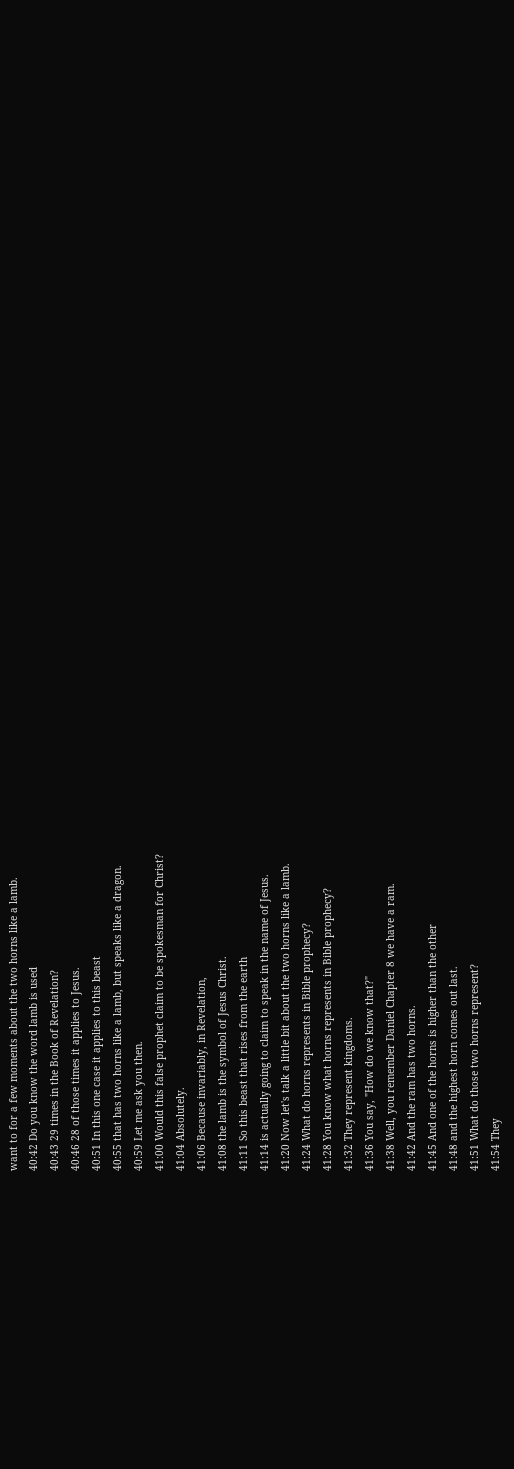want to for a few moments about the two horns like a lamb.
40:42 Do you know the word lamb is used
40:43 29 times in the Book of Revelation?
40:46 28 of those times it applies to Jesus.
40:51 In this one case it applies to this beast
40:55 that has two horns like a lamb, but speaks like a dragon.
40:59 Let me ask you then.
41:00 Would this false prophet claim to be spokesman for Christ?
41:04 Absolutely.
41:06 Because invariably, in Revelation,
41:08 the lamb is the symbol of Jesus Christ.
41:11 So this beast that rises from the earth
41:14 is actually going to claim to speak in the name of Jesus.
41:20 Now let's talk a little bit about the two horns like a lamb.
41:24 What do horns represents in Bible prophecy?
41:28 You know what horns represents in Bible prophecy?
41:32 They represent kingdoms.
41:36 You say, "How do we know that?"
41:38 Well, you remember Daniel Chapter 8 we have a ram.
41:42 And the ram has two horns.
41:45 And one of the horns is higher than the other
41:48 and the highest horn comes out last.
41:51 What do those two horns represent?
41:54 They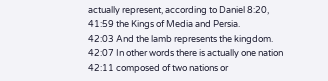actually represent, according to Daniel 8:20,
41:59 the Kings of Media and Persia.
42:03 And the lamb represents the kingdom.
42:07 In other words there is actually one nation
42:11 composed of two nations or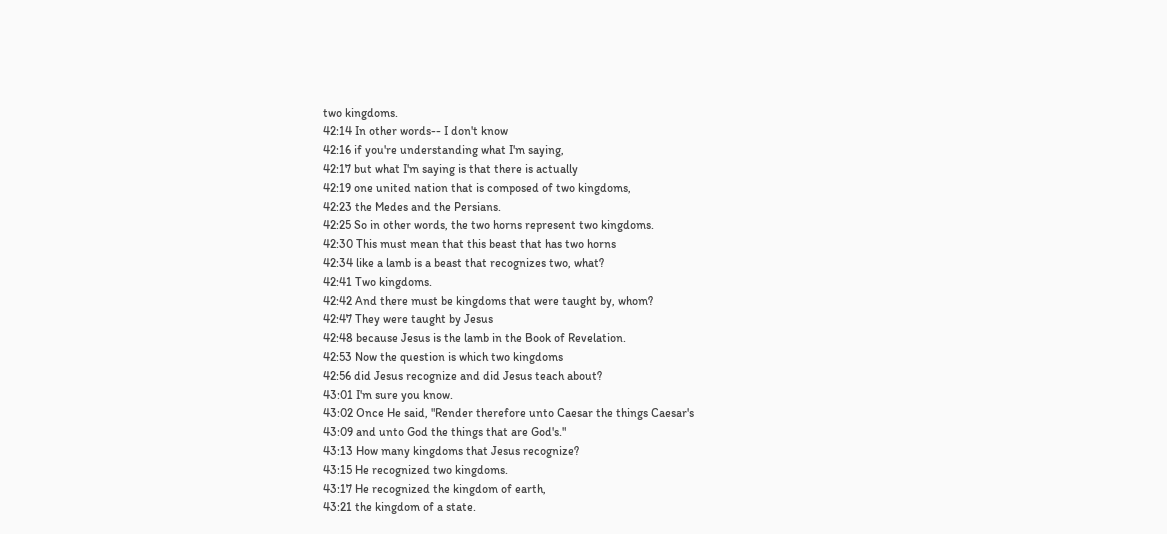two kingdoms.
42:14 In other words-- I don't know
42:16 if you're understanding what I'm saying,
42:17 but what I'm saying is that there is actually
42:19 one united nation that is composed of two kingdoms,
42:23 the Medes and the Persians.
42:25 So in other words, the two horns represent two kingdoms.
42:30 This must mean that this beast that has two horns
42:34 like a lamb is a beast that recognizes two, what?
42:41 Two kingdoms.
42:42 And there must be kingdoms that were taught by, whom?
42:47 They were taught by Jesus
42:48 because Jesus is the lamb in the Book of Revelation.
42:53 Now the question is which two kingdoms
42:56 did Jesus recognize and did Jesus teach about?
43:01 I'm sure you know.
43:02 Once He said, "Render therefore unto Caesar the things Caesar's
43:09 and unto God the things that are God's."
43:13 How many kingdoms that Jesus recognize?
43:15 He recognized two kingdoms.
43:17 He recognized the kingdom of earth,
43:21 the kingdom of a state.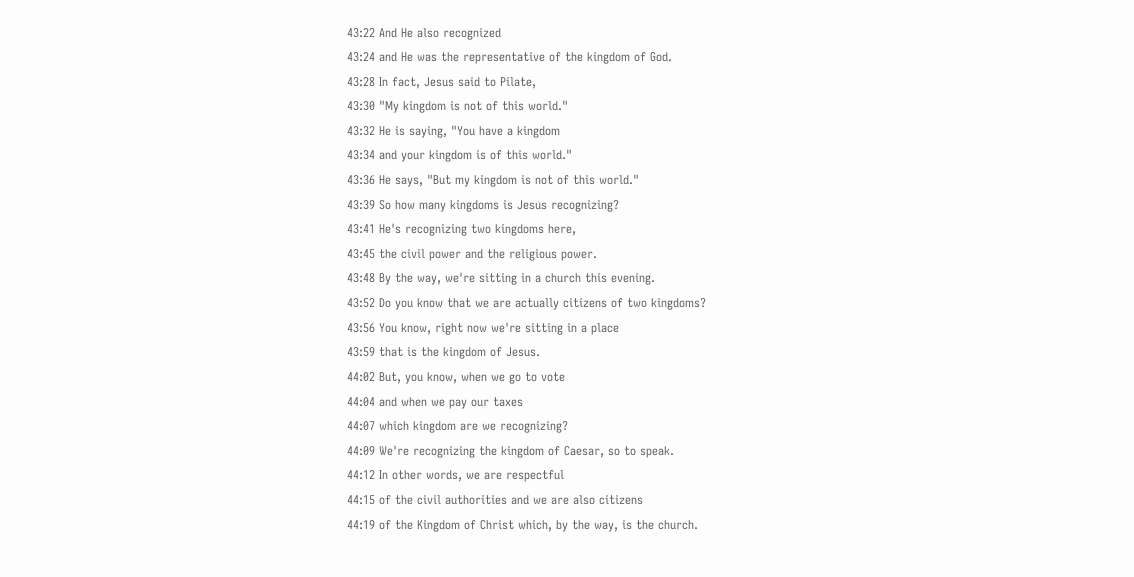43:22 And He also recognized
43:24 and He was the representative of the kingdom of God.
43:28 In fact, Jesus said to Pilate,
43:30 "My kingdom is not of this world."
43:32 He is saying, "You have a kingdom
43:34 and your kingdom is of this world."
43:36 He says, "But my kingdom is not of this world."
43:39 So how many kingdoms is Jesus recognizing?
43:41 He's recognizing two kingdoms here,
43:45 the civil power and the religious power.
43:48 By the way, we're sitting in a church this evening.
43:52 Do you know that we are actually citizens of two kingdoms?
43:56 You know, right now we're sitting in a place
43:59 that is the kingdom of Jesus.
44:02 But, you know, when we go to vote
44:04 and when we pay our taxes
44:07 which kingdom are we recognizing?
44:09 We're recognizing the kingdom of Caesar, so to speak.
44:12 In other words, we are respectful
44:15 of the civil authorities and we are also citizens
44:19 of the Kingdom of Christ which, by the way, is the church.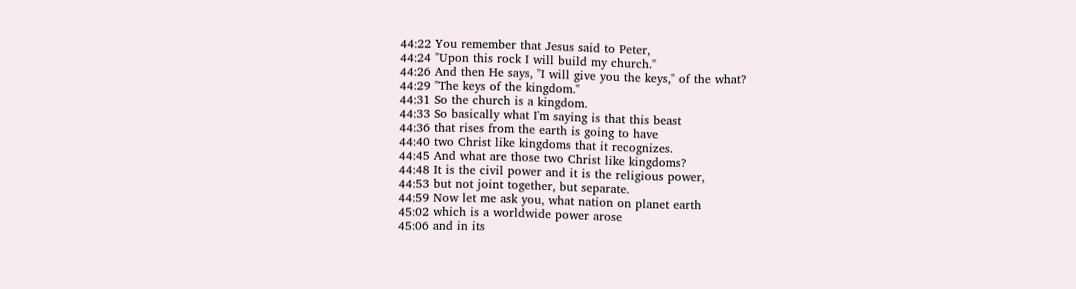44:22 You remember that Jesus said to Peter,
44:24 "Upon this rock I will build my church."
44:26 And then He says, "I will give you the keys," of the what?
44:29 "The keys of the kingdom."
44:31 So the church is a kingdom.
44:33 So basically what I'm saying is that this beast
44:36 that rises from the earth is going to have
44:40 two Christ like kingdoms that it recognizes.
44:45 And what are those two Christ like kingdoms?
44:48 It is the civil power and it is the religious power,
44:53 but not joint together, but separate.
44:59 Now let me ask you, what nation on planet earth
45:02 which is a worldwide power arose
45:06 and in its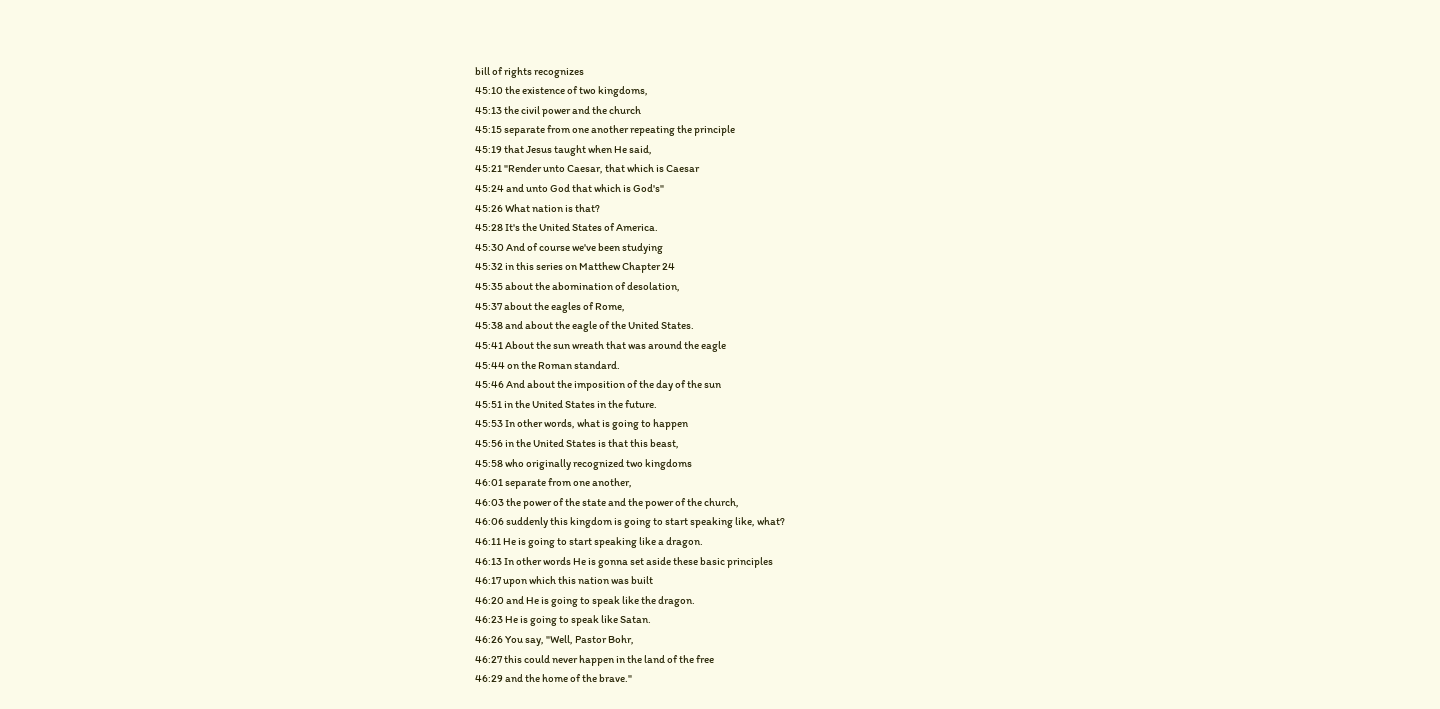bill of rights recognizes
45:10 the existence of two kingdoms,
45:13 the civil power and the church
45:15 separate from one another repeating the principle
45:19 that Jesus taught when He said,
45:21 "Render unto Caesar, that which is Caesar
45:24 and unto God that which is God's"
45:26 What nation is that?
45:28 It's the United States of America.
45:30 And of course we've been studying
45:32 in this series on Matthew Chapter 24
45:35 about the abomination of desolation,
45:37 about the eagles of Rome,
45:38 and about the eagle of the United States.
45:41 About the sun wreath that was around the eagle
45:44 on the Roman standard.
45:46 And about the imposition of the day of the sun
45:51 in the United States in the future.
45:53 In other words, what is going to happen
45:56 in the United States is that this beast,
45:58 who originally recognized two kingdoms
46:01 separate from one another,
46:03 the power of the state and the power of the church,
46:06 suddenly this kingdom is going to start speaking like, what?
46:11 He is going to start speaking like a dragon.
46:13 In other words He is gonna set aside these basic principles
46:17 upon which this nation was built
46:20 and He is going to speak like the dragon.
46:23 He is going to speak like Satan.
46:26 You say, "Well, Pastor Bohr,
46:27 this could never happen in the land of the free
46:29 and the home of the brave."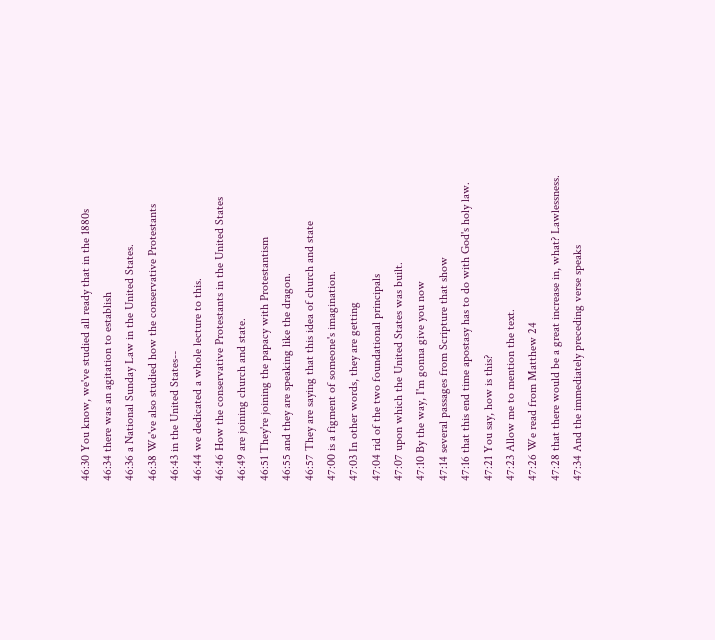46:30 You know, we've studied all ready that in the 1880s
46:34 there was an agitation to establish
46:36 a National Sunday Law in the United States.
46:38 We've also studied how the conservative Protestants
46:43 in the United States--
46:44 we dedicated a whole lecture to this.
46:46 How the conservative Protestants in the United States
46:49 are joining church and state.
46:51 They're joining the papacy with Protestantism
46:55 and they are speaking like the dragon.
46:57 They are saying that this idea of church and state
47:00 is a figment of someone's imagination.
47:03 In other words, they are getting
47:04 rid of the two foundational principals
47:07 upon which the United States was built.
47:10 By the way, I'm gonna give you now
47:14 several passages from Scripture that show
47:16 that this end time apostasy has to do with God's holy law.
47:21 You say, how is this?
47:23 Allow me to mention the text.
47:26 We read from Matthew 24
47:28 that there would be a great increase in, what? Lawlessness.
47:34 And the immediately preceding verse speaks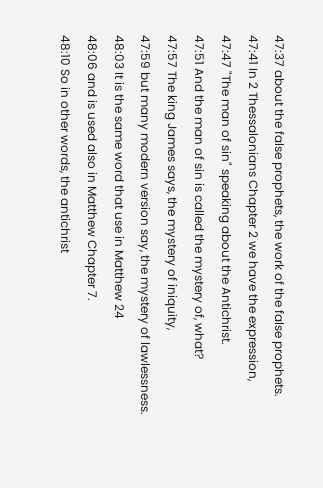47:37 about the false prophets, the work of the false prophets.
47:41 In 2 Thessalonians Chapter 2 we have the expression,
47:47 "The man of sin" speaking about the Antichrist.
47:51 And the man of sin is called the mystery of, what?
47:57 The king James says, the mystery of iniquity,
47:59 but many modern version say, the mystery of lawlessness.
48:03 It is the same word that use in Matthew 24
48:06 and is used also in Matthew Chapter 7.
48:10 So in other words, the antichrist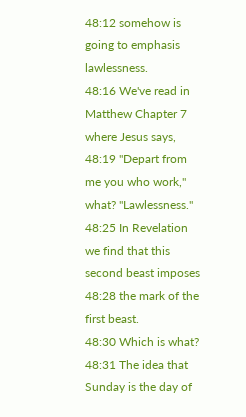48:12 somehow is going to emphasis lawlessness.
48:16 We've read in Matthew Chapter 7 where Jesus says,
48:19 "Depart from me you who work," what? "Lawlessness."
48:25 In Revelation we find that this second beast imposes
48:28 the mark of the first beast.
48:30 Which is what?
48:31 The idea that Sunday is the day of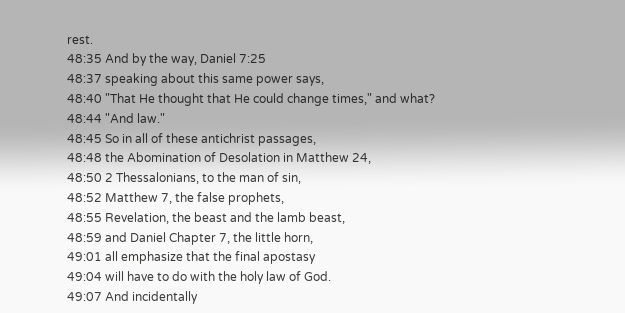rest.
48:35 And by the way, Daniel 7:25
48:37 speaking about this same power says,
48:40 "That He thought that He could change times," and what?
48:44 "And law."
48:45 So in all of these antichrist passages,
48:48 the Abomination of Desolation in Matthew 24,
48:50 2 Thessalonians, to the man of sin,
48:52 Matthew 7, the false prophets,
48:55 Revelation, the beast and the lamb beast,
48:59 and Daniel Chapter 7, the little horn,
49:01 all emphasize that the final apostasy
49:04 will have to do with the holy law of God.
49:07 And incidentally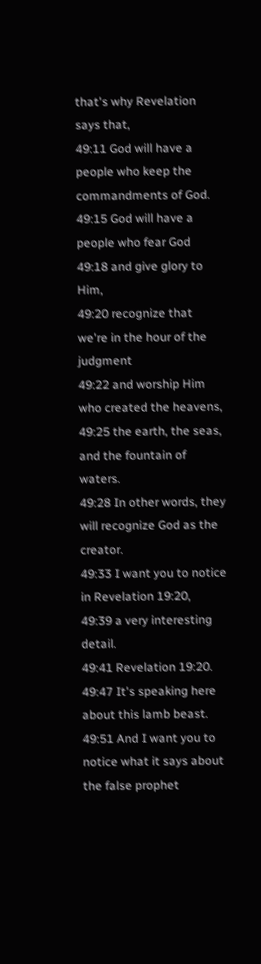that's why Revelation says that,
49:11 God will have a people who keep the commandments of God.
49:15 God will have a people who fear God
49:18 and give glory to Him,
49:20 recognize that we're in the hour of the judgment
49:22 and worship Him who created the heavens,
49:25 the earth, the seas, and the fountain of waters.
49:28 In other words, they will recognize God as the creator.
49:33 I want you to notice in Revelation 19:20,
49:39 a very interesting detail.
49:41 Revelation 19:20.
49:47 It's speaking here about this lamb beast.
49:51 And I want you to notice what it says about the false prophet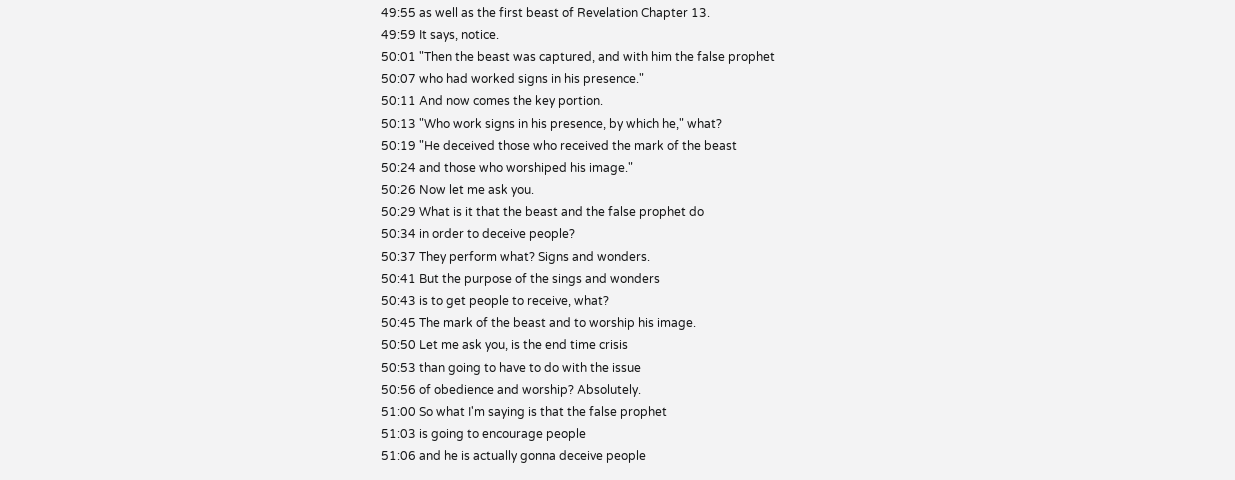49:55 as well as the first beast of Revelation Chapter 13.
49:59 It says, notice.
50:01 "Then the beast was captured, and with him the false prophet
50:07 who had worked signs in his presence."
50:11 And now comes the key portion.
50:13 "Who work signs in his presence, by which he," what?
50:19 "He deceived those who received the mark of the beast
50:24 and those who worshiped his image."
50:26 Now let me ask you.
50:29 What is it that the beast and the false prophet do
50:34 in order to deceive people?
50:37 They perform what? Signs and wonders.
50:41 But the purpose of the sings and wonders
50:43 is to get people to receive, what?
50:45 The mark of the beast and to worship his image.
50:50 Let me ask you, is the end time crisis
50:53 than going to have to do with the issue
50:56 of obedience and worship? Absolutely.
51:00 So what I'm saying is that the false prophet
51:03 is going to encourage people
51:06 and he is actually gonna deceive people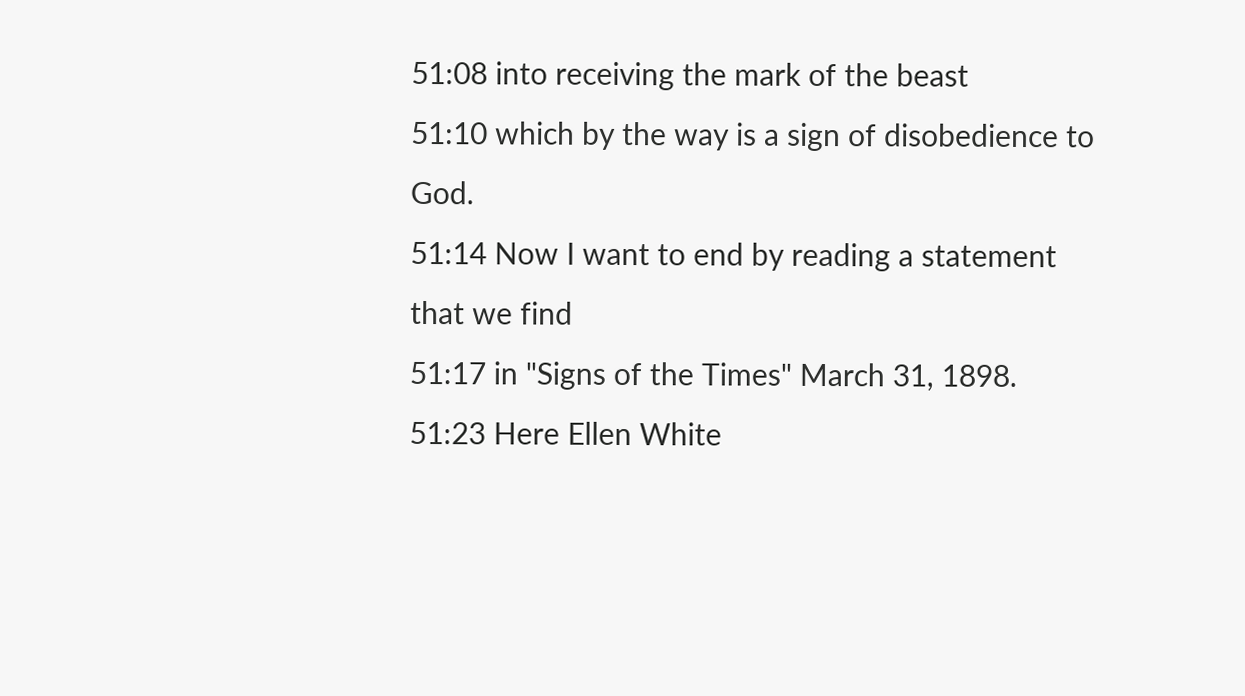51:08 into receiving the mark of the beast
51:10 which by the way is a sign of disobedience to God.
51:14 Now I want to end by reading a statement that we find
51:17 in "Signs of the Times" March 31, 1898.
51:23 Here Ellen White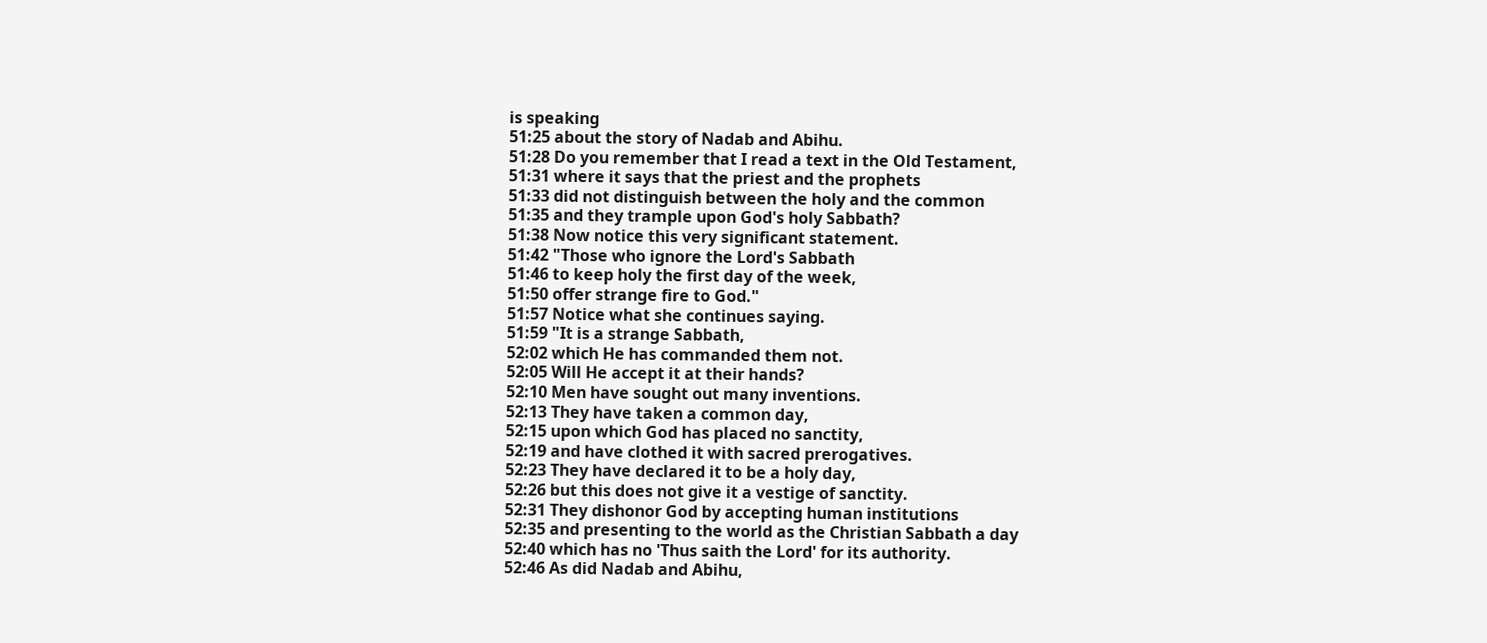is speaking
51:25 about the story of Nadab and Abihu.
51:28 Do you remember that I read a text in the Old Testament,
51:31 where it says that the priest and the prophets
51:33 did not distinguish between the holy and the common
51:35 and they trample upon God's holy Sabbath?
51:38 Now notice this very significant statement.
51:42 "Those who ignore the Lord's Sabbath
51:46 to keep holy the first day of the week,
51:50 offer strange fire to God."
51:57 Notice what she continues saying.
51:59 "It is a strange Sabbath,
52:02 which He has commanded them not.
52:05 Will He accept it at their hands?
52:10 Men have sought out many inventions.
52:13 They have taken a common day,
52:15 upon which God has placed no sanctity,
52:19 and have clothed it with sacred prerogatives.
52:23 They have declared it to be a holy day,
52:26 but this does not give it a vestige of sanctity.
52:31 They dishonor God by accepting human institutions
52:35 and presenting to the world as the Christian Sabbath a day
52:40 which has no 'Thus saith the Lord' for its authority.
52:46 As did Nadab and Abihu,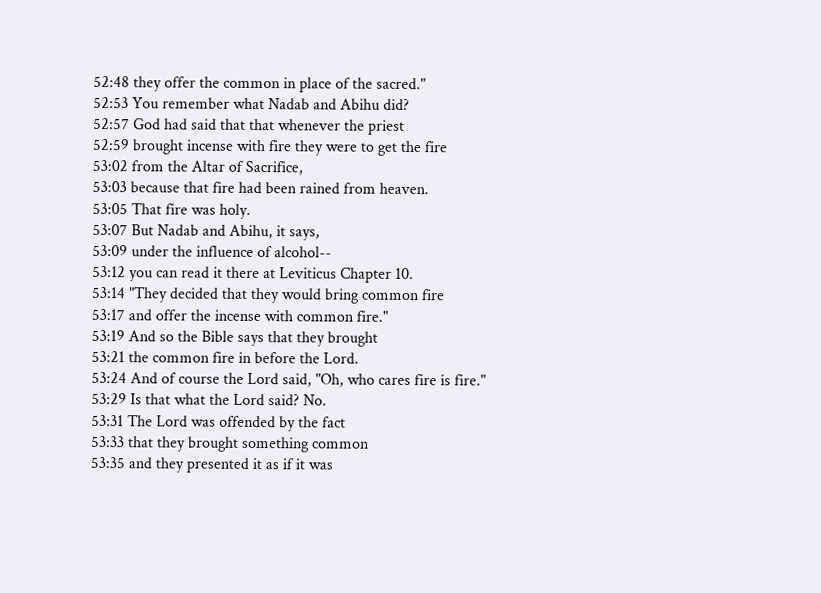52:48 they offer the common in place of the sacred."
52:53 You remember what Nadab and Abihu did?
52:57 God had said that that whenever the priest
52:59 brought incense with fire they were to get the fire
53:02 from the Altar of Sacrifice,
53:03 because that fire had been rained from heaven.
53:05 That fire was holy.
53:07 But Nadab and Abihu, it says,
53:09 under the influence of alcohol--
53:12 you can read it there at Leviticus Chapter 10.
53:14 "They decided that they would bring common fire
53:17 and offer the incense with common fire."
53:19 And so the Bible says that they brought
53:21 the common fire in before the Lord.
53:24 And of course the Lord said, "Oh, who cares fire is fire."
53:29 Is that what the Lord said? No.
53:31 The Lord was offended by the fact
53:33 that they brought something common
53:35 and they presented it as if it was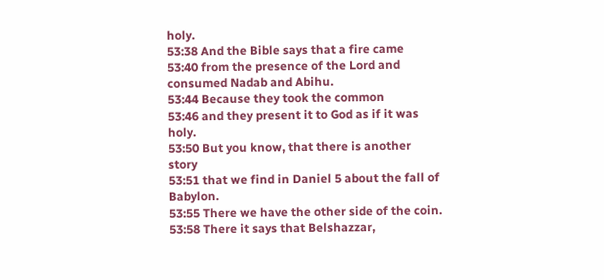holy.
53:38 And the Bible says that a fire came
53:40 from the presence of the Lord and consumed Nadab and Abihu.
53:44 Because they took the common
53:46 and they present it to God as if it was holy.
53:50 But you know, that there is another story
53:51 that we find in Daniel 5 about the fall of Babylon.
53:55 There we have the other side of the coin.
53:58 There it says that Belshazzar,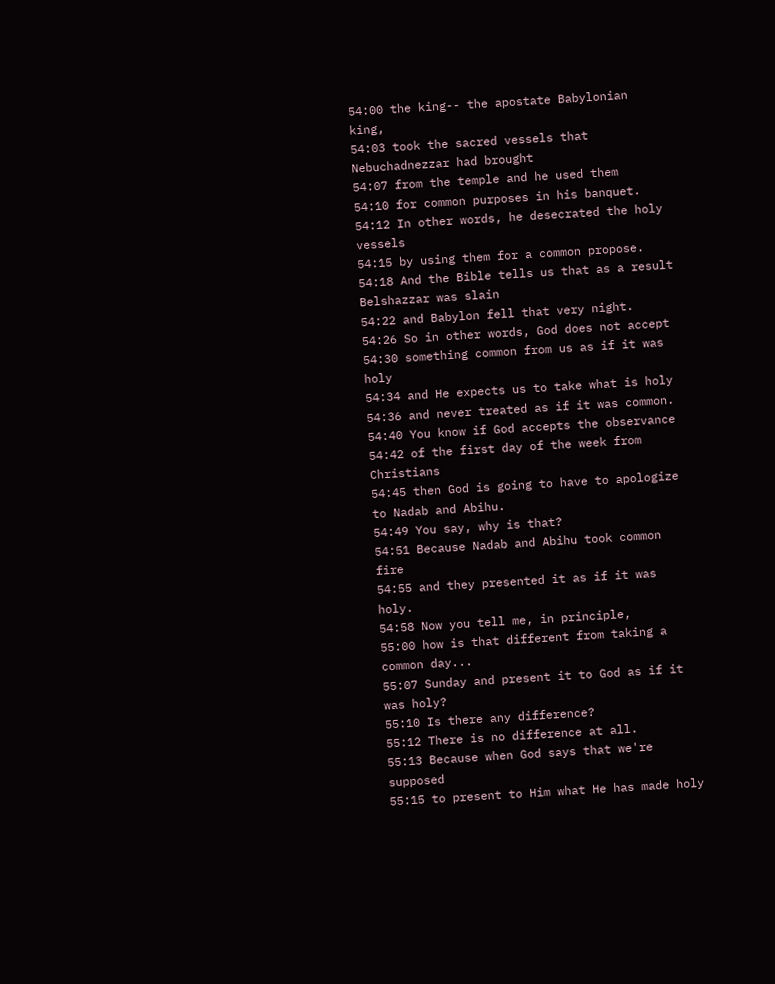54:00 the king-- the apostate Babylonian king,
54:03 took the sacred vessels that Nebuchadnezzar had brought
54:07 from the temple and he used them
54:10 for common purposes in his banquet.
54:12 In other words, he desecrated the holy vessels
54:15 by using them for a common propose.
54:18 And the Bible tells us that as a result Belshazzar was slain
54:22 and Babylon fell that very night.
54:26 So in other words, God does not accept
54:30 something common from us as if it was holy
54:34 and He expects us to take what is holy
54:36 and never treated as if it was common.
54:40 You know if God accepts the observance
54:42 of the first day of the week from Christians
54:45 then God is going to have to apologize to Nadab and Abihu.
54:49 You say, why is that?
54:51 Because Nadab and Abihu took common fire
54:55 and they presented it as if it was holy.
54:58 Now you tell me, in principle,
55:00 how is that different from taking a common day...
55:07 Sunday and present it to God as if it was holy?
55:10 Is there any difference?
55:12 There is no difference at all.
55:13 Because when God says that we're supposed
55:15 to present to Him what He has made holy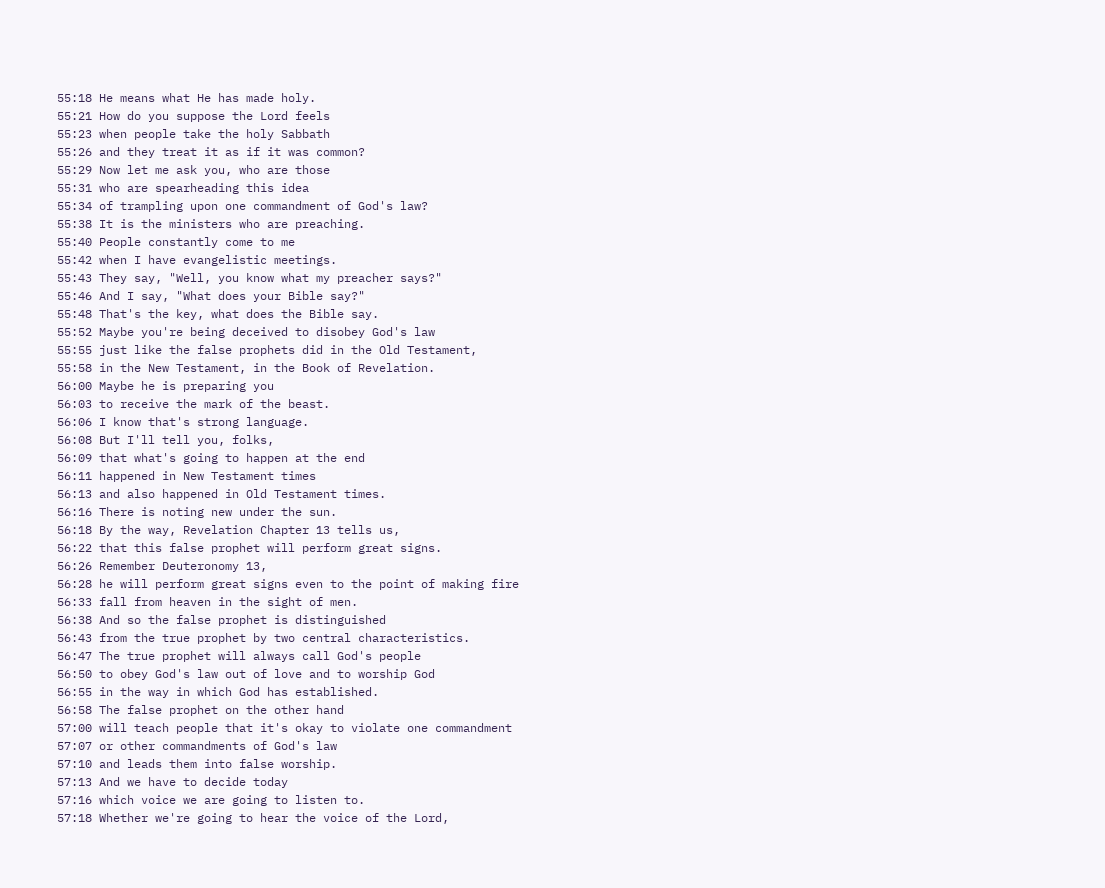55:18 He means what He has made holy.
55:21 How do you suppose the Lord feels
55:23 when people take the holy Sabbath
55:26 and they treat it as if it was common?
55:29 Now let me ask you, who are those
55:31 who are spearheading this idea
55:34 of trampling upon one commandment of God's law?
55:38 It is the ministers who are preaching.
55:40 People constantly come to me
55:42 when I have evangelistic meetings.
55:43 They say, "Well, you know what my preacher says?"
55:46 And I say, "What does your Bible say?"
55:48 That's the key, what does the Bible say.
55:52 Maybe you're being deceived to disobey God's law
55:55 just like the false prophets did in the Old Testament,
55:58 in the New Testament, in the Book of Revelation.
56:00 Maybe he is preparing you
56:03 to receive the mark of the beast.
56:06 I know that's strong language.
56:08 But I'll tell you, folks,
56:09 that what's going to happen at the end
56:11 happened in New Testament times
56:13 and also happened in Old Testament times.
56:16 There is noting new under the sun.
56:18 By the way, Revelation Chapter 13 tells us,
56:22 that this false prophet will perform great signs.
56:26 Remember Deuteronomy 13,
56:28 he will perform great signs even to the point of making fire
56:33 fall from heaven in the sight of men.
56:38 And so the false prophet is distinguished
56:43 from the true prophet by two central characteristics.
56:47 The true prophet will always call God's people
56:50 to obey God's law out of love and to worship God
56:55 in the way in which God has established.
56:58 The false prophet on the other hand
57:00 will teach people that it's okay to violate one commandment
57:07 or other commandments of God's law
57:10 and leads them into false worship.
57:13 And we have to decide today
57:16 which voice we are going to listen to.
57:18 Whether we're going to hear the voice of the Lord,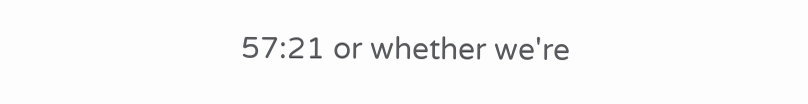57:21 or whether we're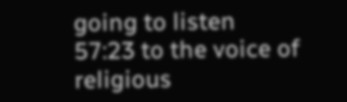going to listen
57:23 to the voice of religious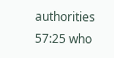authorities
57:25 who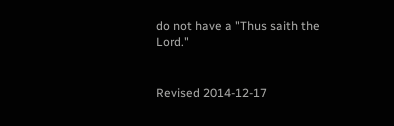do not have a "Thus saith the Lord."


Revised 2014-12-17